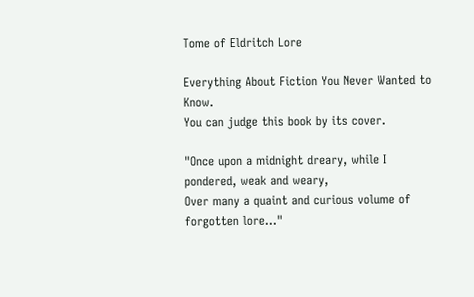Tome of Eldritch Lore

Everything About Fiction You Never Wanted to Know.
You can judge this book by its cover.

"Once upon a midnight dreary, while I pondered, weak and weary,
Over many a quaint and curious volume of forgotten lore..."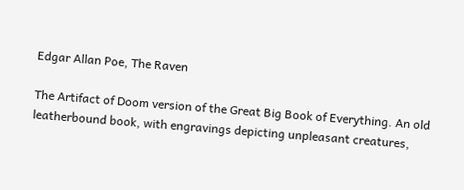Edgar Allan Poe, The Raven

The Artifact of Doom version of the Great Big Book of Everything. An old leatherbound book, with engravings depicting unpleasant creatures,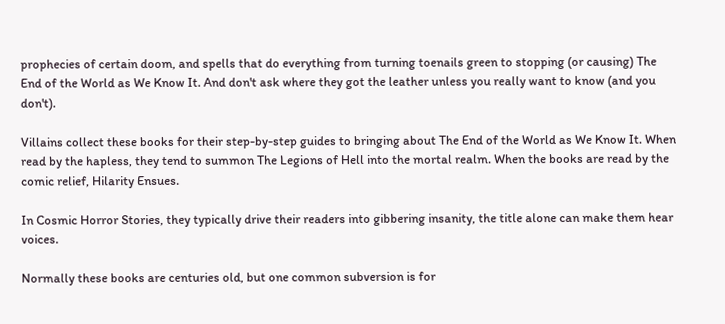prophecies of certain doom, and spells that do everything from turning toenails green to stopping (or causing) The End of the World as We Know It. And don't ask where they got the leather unless you really want to know (and you don't).

Villains collect these books for their step-by-step guides to bringing about The End of the World as We Know It. When read by the hapless, they tend to summon The Legions of Hell into the mortal realm. When the books are read by the comic relief, Hilarity Ensues.

In Cosmic Horror Stories, they typically drive their readers into gibbering insanity, the title alone can make them hear voices.

Normally these books are centuries old, but one common subversion is for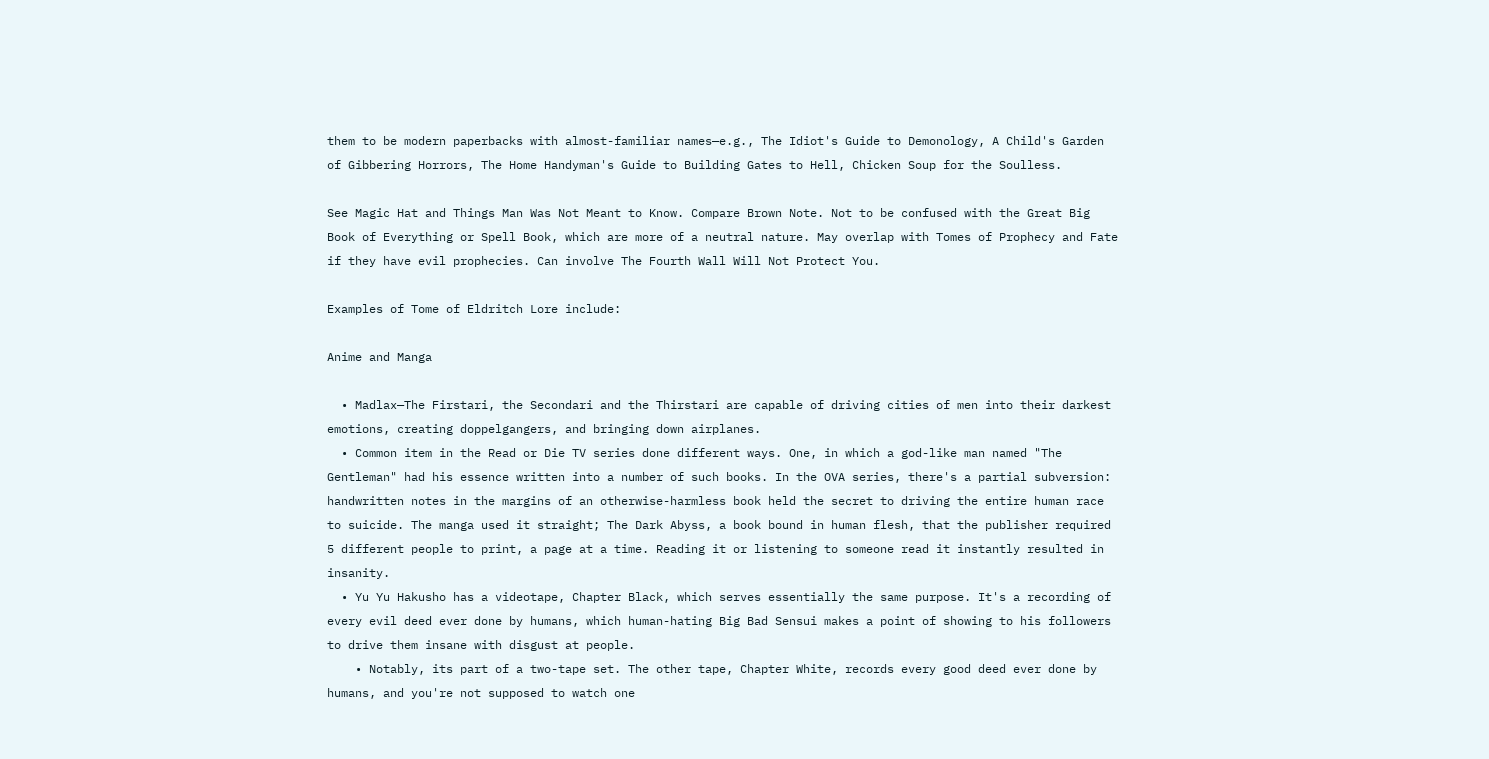them to be modern paperbacks with almost-familiar names—e.g., The Idiot's Guide to Demonology, A Child's Garden of Gibbering Horrors, The Home Handyman's Guide to Building Gates to Hell, Chicken Soup for the Soulless.

See Magic Hat and Things Man Was Not Meant to Know. Compare Brown Note. Not to be confused with the Great Big Book of Everything or Spell Book, which are more of a neutral nature. May overlap with Tomes of Prophecy and Fate if they have evil prophecies. Can involve The Fourth Wall Will Not Protect You.

Examples of Tome of Eldritch Lore include:

Anime and Manga

  • Madlax—The Firstari, the Secondari and the Thirstari are capable of driving cities of men into their darkest emotions, creating doppelgangers, and bringing down airplanes.
  • Common item in the Read or Die TV series done different ways. One, in which a god-like man named "The Gentleman" had his essence written into a number of such books. In the OVA series, there's a partial subversion: handwritten notes in the margins of an otherwise-harmless book held the secret to driving the entire human race to suicide. The manga used it straight; The Dark Abyss, a book bound in human flesh, that the publisher required 5 different people to print, a page at a time. Reading it or listening to someone read it instantly resulted in insanity.
  • Yu Yu Hakusho has a videotape, Chapter Black, which serves essentially the same purpose. It's a recording of every evil deed ever done by humans, which human-hating Big Bad Sensui makes a point of showing to his followers to drive them insane with disgust at people.
    • Notably, its part of a two-tape set. The other tape, Chapter White, records every good deed ever done by humans, and you're not supposed to watch one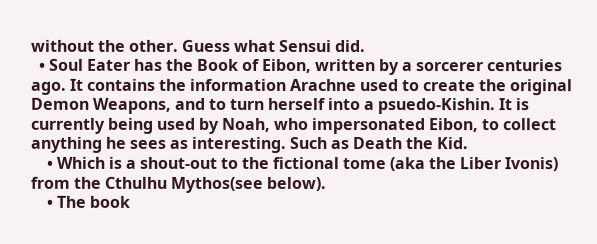without the other. Guess what Sensui did.
  • Soul Eater has the Book of Eibon, written by a sorcerer centuries ago. It contains the information Arachne used to create the original Demon Weapons, and to turn herself into a psuedo-Kishin. It is currently being used by Noah, who impersonated Eibon, to collect anything he sees as interesting. Such as Death the Kid.
    • Which is a shout-out to the fictional tome (aka the Liber Ivonis) from the Cthulhu Mythos(see below).
    • The book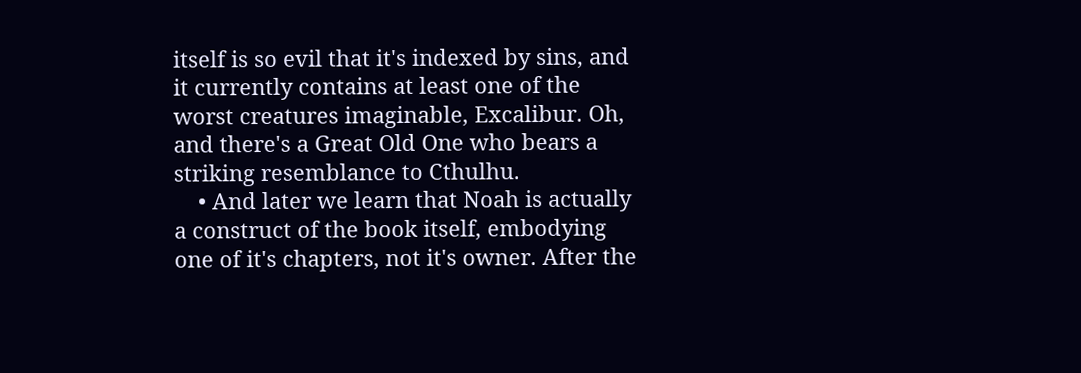itself is so evil that it's indexed by sins, and it currently contains at least one of the worst creatures imaginable, Excalibur. Oh, and there's a Great Old One who bears a striking resemblance to Cthulhu.
    • And later we learn that Noah is actually a construct of the book itself, embodying one of it's chapters, not it's owner. After the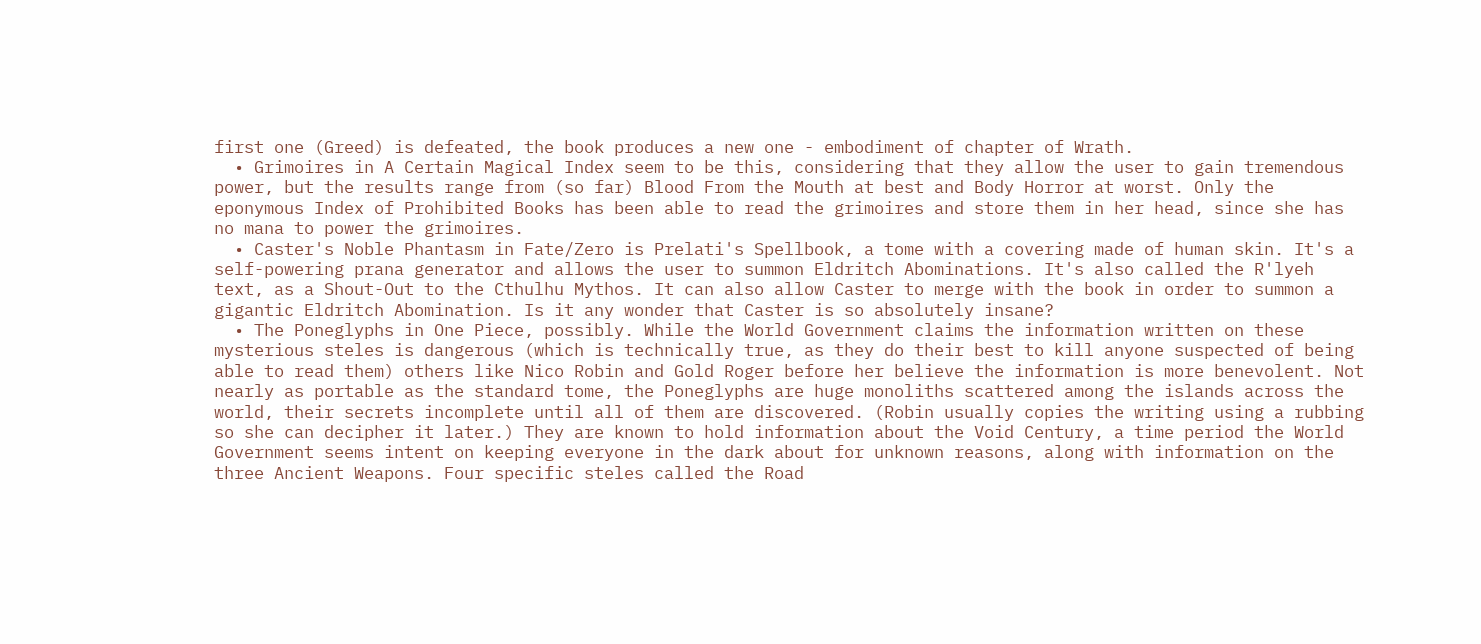first one (Greed) is defeated, the book produces a new one - embodiment of chapter of Wrath.
  • Grimoires in A Certain Magical Index seem to be this, considering that they allow the user to gain tremendous power, but the results range from (so far) Blood From the Mouth at best and Body Horror at worst. Only the eponymous Index of Prohibited Books has been able to read the grimoires and store them in her head, since she has no mana to power the grimoires.
  • Caster's Noble Phantasm in Fate/Zero is Prelati's Spellbook, a tome with a covering made of human skin. It's a self-powering prana generator and allows the user to summon Eldritch Abominations. It's also called the R'lyeh text, as a Shout-Out to the Cthulhu Mythos. It can also allow Caster to merge with the book in order to summon a gigantic Eldritch Abomination. Is it any wonder that Caster is so absolutely insane?
  • The Poneglyphs in One Piece, possibly. While the World Government claims the information written on these mysterious steles is dangerous (which is technically true, as they do their best to kill anyone suspected of being able to read them) others like Nico Robin and Gold Roger before her believe the information is more benevolent. Not nearly as portable as the standard tome, the Poneglyphs are huge monoliths scattered among the islands across the world, their secrets incomplete until all of them are discovered. (Robin usually copies the writing using a rubbing so she can decipher it later.) They are known to hold information about the Void Century, a time period the World Government seems intent on keeping everyone in the dark about for unknown reasons, along with information on the three Ancient Weapons. Four specific steles called the Road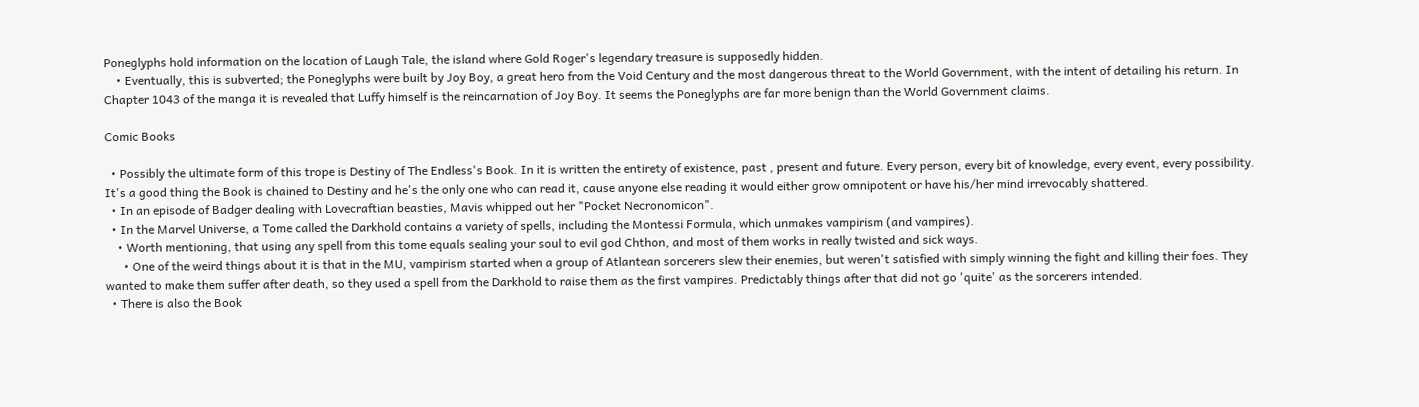Poneglyphs hold information on the location of Laugh Tale, the island where Gold Roger's legendary treasure is supposedly hidden.
    • Eventually, this is subverted; the Poneglyphs were built by Joy Boy, a great hero from the Void Century and the most dangerous threat to the World Government, with the intent of detailing his return. In Chapter 1043 of the manga it is revealed that Luffy himself is the reincarnation of Joy Boy. It seems the Poneglyphs are far more benign than the World Government claims.

Comic Books

  • Possibly the ultimate form of this trope is Destiny of The Endless's Book. In it is written the entirety of existence, past , present and future. Every person, every bit of knowledge, every event, every possibility. It's a good thing the Book is chained to Destiny and he's the only one who can read it, cause anyone else reading it would either grow omnipotent or have his/her mind irrevocably shattered.
  • In an episode of Badger dealing with Lovecraftian beasties, Mavis whipped out her "Pocket Necronomicon".
  • In the Marvel Universe, a Tome called the Darkhold contains a variety of spells, including the Montessi Formula, which unmakes vampirism (and vampires).
    • Worth mentioning, that using any spell from this tome equals sealing your soul to evil god Chthon, and most of them works in really twisted and sick ways.
      • One of the weird things about it is that in the MU, vampirism started when a group of Atlantean sorcerers slew their enemies, but weren't satisfied with simply winning the fight and killing their foes. They wanted to make them suffer after death, so they used a spell from the Darkhold to raise them as the first vampires. Predictably things after that did not go 'quite' as the sorcerers intended.
  • There is also the Book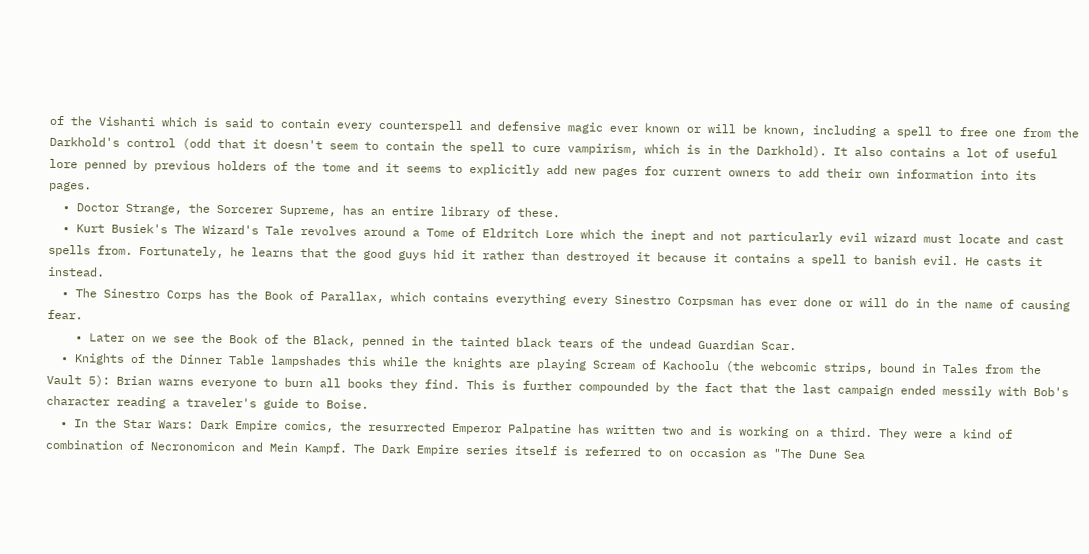of the Vishanti which is said to contain every counterspell and defensive magic ever known or will be known, including a spell to free one from the Darkhold's control (odd that it doesn't seem to contain the spell to cure vampirism, which is in the Darkhold). It also contains a lot of useful lore penned by previous holders of the tome and it seems to explicitly add new pages for current owners to add their own information into its pages.
  • Doctor Strange, the Sorcerer Supreme, has an entire library of these.
  • Kurt Busiek's The Wizard's Tale revolves around a Tome of Eldritch Lore which the inept and not particularly evil wizard must locate and cast spells from. Fortunately, he learns that the good guys hid it rather than destroyed it because it contains a spell to banish evil. He casts it instead.
  • The Sinestro Corps has the Book of Parallax, which contains everything every Sinestro Corpsman has ever done or will do in the name of causing fear.
    • Later on we see the Book of the Black, penned in the tainted black tears of the undead Guardian Scar.
  • Knights of the Dinner Table lampshades this while the knights are playing Scream of Kachoolu (the webcomic strips, bound in Tales from the Vault 5): Brian warns everyone to burn all books they find. This is further compounded by the fact that the last campaign ended messily with Bob's character reading a traveler's guide to Boise.
  • In the Star Wars: Dark Empire comics, the resurrected Emperor Palpatine has written two and is working on a third. They were a kind of combination of Necronomicon and Mein Kampf. The Dark Empire series itself is referred to on occasion as "The Dune Sea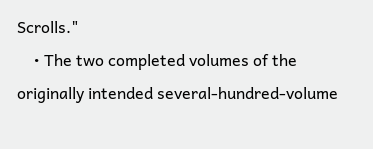Scrolls."
    • The two completed volumes of the originally intended several-hundred-volume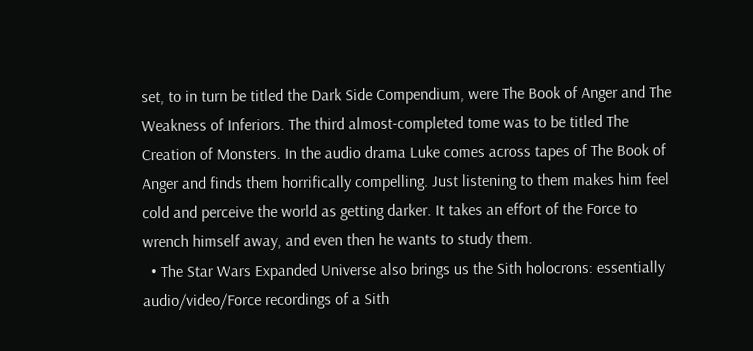set, to in turn be titled the Dark Side Compendium, were The Book of Anger and The Weakness of Inferiors. The third almost-completed tome was to be titled The Creation of Monsters. In the audio drama Luke comes across tapes of The Book of Anger and finds them horrifically compelling. Just listening to them makes him feel cold and perceive the world as getting darker. It takes an effort of the Force to wrench himself away, and even then he wants to study them.
  • The Star Wars Expanded Universe also brings us the Sith holocrons: essentially audio/video/Force recordings of a Sith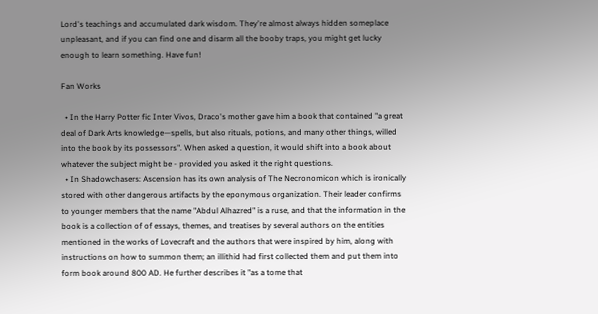Lord's teachings and accumulated dark wisdom. They're almost always hidden someplace unpleasant, and if you can find one and disarm all the booby traps, you might get lucky enough to learn something. Have fun!

Fan Works

  • In the Harry Potter fic Inter Vivos, Draco's mother gave him a book that contained "a great deal of Dark Arts knowledge—spells, but also rituals, potions, and many other things, willed into the book by its possessors". When asked a question, it would shift into a book about whatever the subject might be - provided you asked it the right questions.
  • In Shadowchasers: Ascension has its own analysis of The Necronomicon which is ironically stored with other dangerous artifacts by the eponymous organization. Their leader confirms to younger members that the name "Abdul Alhazred" is a ruse, and that the information in the book is a collection of of essays, themes, and treatises by several authors on the entities mentioned in the works of Lovecraft and the authors that were inspired by him, along with instructions on how to summon them; an illithid had first collected them and put them into form book around 800 AD. He further describes it "as a tome that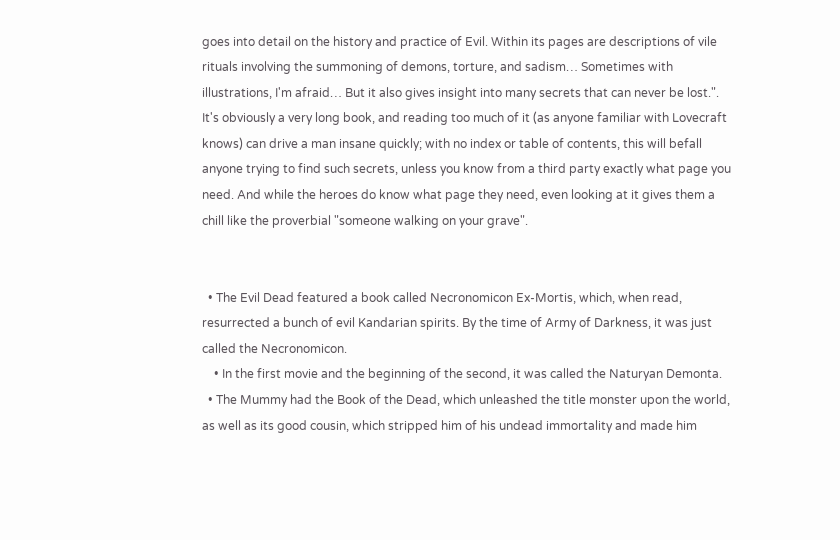goes into detail on the history and practice of Evil. Within its pages are descriptions of vile rituals involving the summoning of demons, torture, and sadism… Sometimes with illustrations, I'm afraid… But it also gives insight into many secrets that can never be lost.". It's obviously a very long book, and reading too much of it (as anyone familiar with Lovecraft knows) can drive a man insane quickly; with no index or table of contents, this will befall anyone trying to find such secrets, unless you know from a third party exactly what page you need. And while the heroes do know what page they need, even looking at it gives them a chill like the proverbial "someone walking on your grave".


  • The Evil Dead featured a book called Necronomicon Ex-Mortis, which, when read, resurrected a bunch of evil Kandarian spirits. By the time of Army of Darkness, it was just called the Necronomicon.
    • In the first movie and the beginning of the second, it was called the Naturyan Demonta.
  • The Mummy had the Book of the Dead, which unleashed the title monster upon the world, as well as its good cousin, which stripped him of his undead immortality and made him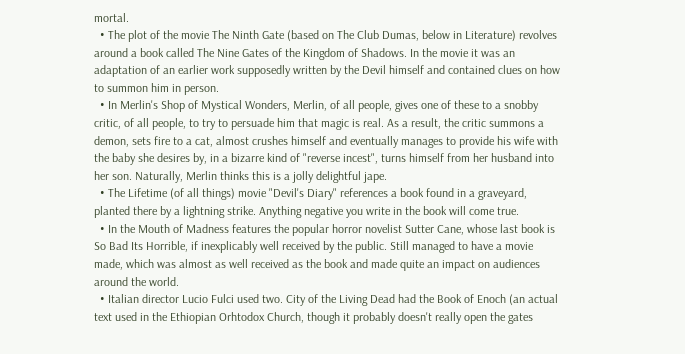mortal.
  • The plot of the movie The Ninth Gate (based on The Club Dumas, below in Literature) revolves around a book called The Nine Gates of the Kingdom of Shadows. In the movie it was an adaptation of an earlier work supposedly written by the Devil himself and contained clues on how to summon him in person.
  • In Merlin's Shop of Mystical Wonders, Merlin, of all people, gives one of these to a snobby critic, of all people, to try to persuade him that magic is real. As a result, the critic summons a demon, sets fire to a cat, almost crushes himself and eventually manages to provide his wife with the baby she desires by, in a bizarre kind of "reverse incest", turns himself from her husband into her son. Naturally, Merlin thinks this is a jolly delightful jape.
  • The Lifetime (of all things) movie "Devil's Diary" references a book found in a graveyard, planted there by a lightning strike. Anything negative you write in the book will come true.
  • In the Mouth of Madness features the popular horror novelist Sutter Cane, whose last book is So Bad Its Horrible, if inexplicably well received by the public. Still managed to have a movie made, which was almost as well received as the book and made quite an impact on audiences around the world.
  • Italian director Lucio Fulci used two. City of the Living Dead had the Book of Enoch (an actual text used in the Ethiopian Orhtodox Church, though it probably doesn't really open the gates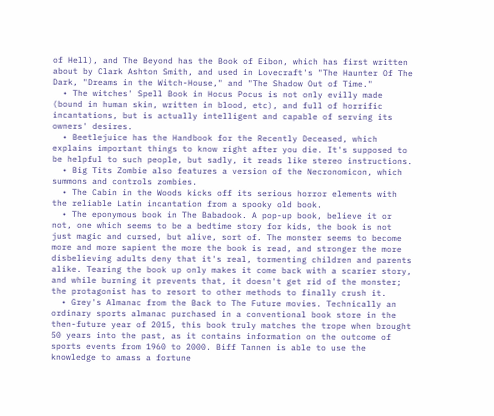of Hell), and The Beyond has the Book of Eibon, which has first written about by Clark Ashton Smith, and used in Lovecraft's "The Haunter Of The Dark, "Dreams in the Witch-House," and "The Shadow Out of Time."
  • The witches' Spell Book in Hocus Pocus is not only evilly made (bound in human skin, written in blood, etc), and full of horrific incantations, but is actually intelligent and capable of serving its owners' desires.
  • Beetlejuice has the Handbook for the Recently Deceased, which explains important things to know right after you die. It's supposed to be helpful to such people, but sadly, it reads like stereo instructions.
  • Big Tits Zombie also features a version of the Necronomicon, which summons and controls zombies.
  • The Cabin in the Woods kicks off its serious horror elements with the reliable Latin incantation from a spooky old book.
  • The eponymous book in The Babadook. A pop-up book, believe it or not, one which seems to be a bedtime story for kids, the book is not just magic and cursed, but alive, sort of. The monster seems to become more and more sapient the more the book is read, and stronger the more disbelieving adults deny that it's real, tormenting children and parents alike. Tearing the book up only makes it come back with a scarier story, and while burning it prevents that, it doesn't get rid of the monster; the protagonist has to resort to other methods to finally crush it.
  • Grey's Almanac from the Back to The Future movies. Technically an ordinary sports almanac purchased in a conventional book store in the then-future year of 2015, this book truly matches the trope when brought 50 years into the past, as it contains information on the outcome of sports events from 1960 to 2000. Biff Tannen is able to use the knowledge to amass a fortune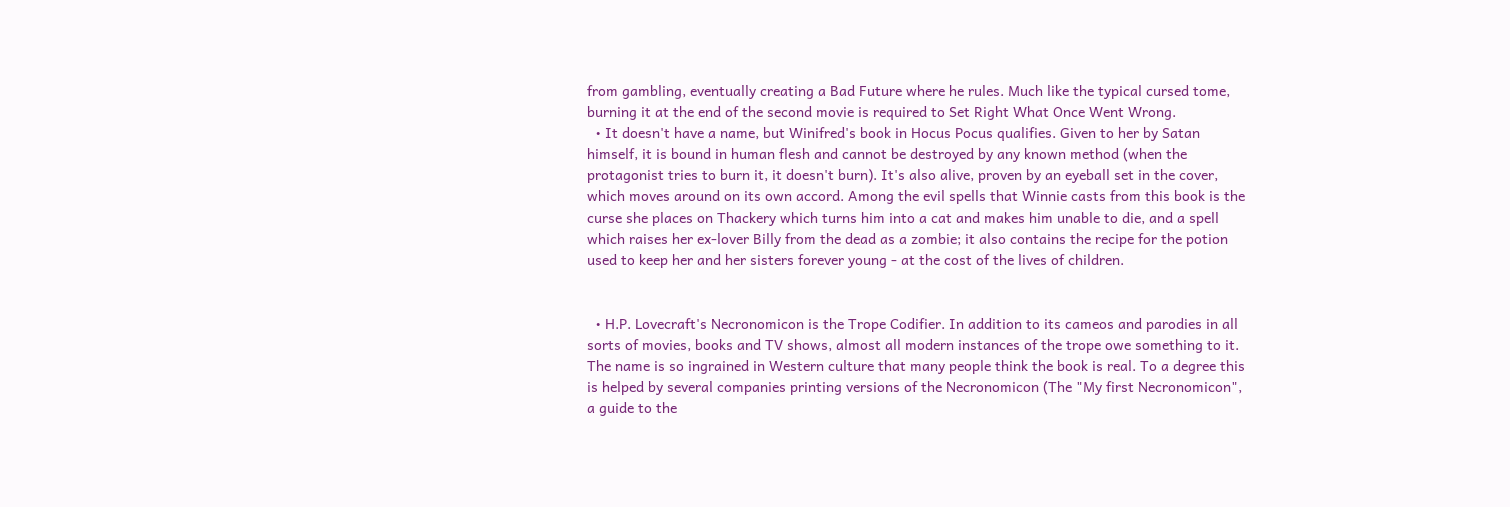from gambling, eventually creating a Bad Future where he rules. Much like the typical cursed tome, burning it at the end of the second movie is required to Set Right What Once Went Wrong.
  • It doesn't have a name, but Winifred's book in Hocus Pocus qualifies. Given to her by Satan himself, it is bound in human flesh and cannot be destroyed by any known method (when the protagonist tries to burn it, it doesn't burn). It's also alive, proven by an eyeball set in the cover, which moves around on its own accord. Among the evil spells that Winnie casts from this book is the curse she places on Thackery which turns him into a cat and makes him unable to die, and a spell which raises her ex-lover Billy from the dead as a zombie; it also contains the recipe for the potion used to keep her and her sisters forever young - at the cost of the lives of children.


  • H.P. Lovecraft's Necronomicon is the Trope Codifier. In addition to its cameos and parodies in all sorts of movies, books and TV shows, almost all modern instances of the trope owe something to it. The name is so ingrained in Western culture that many people think the book is real. To a degree this is helped by several companies printing versions of the Necronomicon (The "My first Necronomicon", a guide to the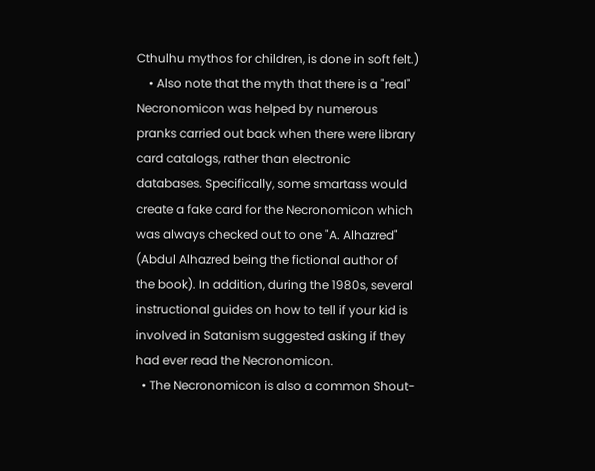Cthulhu mythos for children, is done in soft felt.)
    • Also note that the myth that there is a "real" Necronomicon was helped by numerous pranks carried out back when there were library card catalogs, rather than electronic databases. Specifically, some smartass would create a fake card for the Necronomicon which was always checked out to one "A. Alhazred" (Abdul Alhazred being the fictional author of the book). In addition, during the 1980s, several instructional guides on how to tell if your kid is involved in Satanism suggested asking if they had ever read the Necronomicon.
  • The Necronomicon is also a common Shout-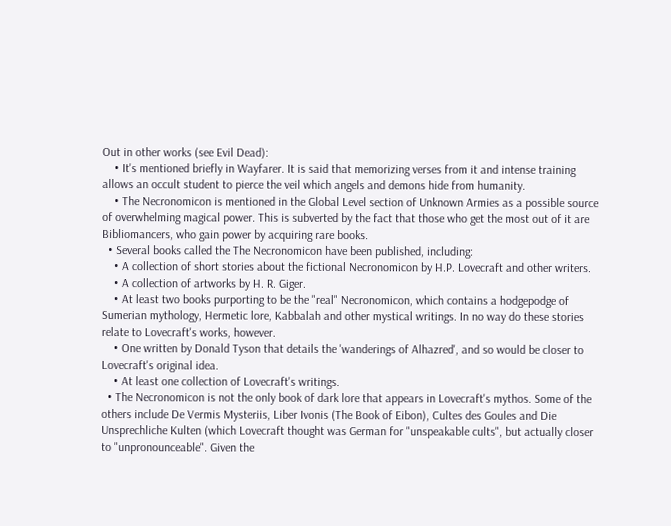Out in other works (see Evil Dead):
    • It's mentioned briefly in Wayfarer. It is said that memorizing verses from it and intense training allows an occult student to pierce the veil which angels and demons hide from humanity.
    • The Necronomicon is mentioned in the Global Level section of Unknown Armies as a possible source of overwhelming magical power. This is subverted by the fact that those who get the most out of it are Bibliomancers, who gain power by acquiring rare books.
  • Several books called the The Necronomicon have been published, including:
    • A collection of short stories about the fictional Necronomicon by H.P. Lovecraft and other writers.
    • A collection of artworks by H. R. Giger.
    • At least two books purporting to be the "real" Necronomicon, which contains a hodgepodge of Sumerian mythology, Hermetic lore, Kabbalah and other mystical writings. In no way do these stories relate to Lovecraft's works, however.
    • One written by Donald Tyson that details the 'wanderings of Alhazred', and so would be closer to Lovecraft's original idea.
    • At least one collection of Lovecraft's writings.
  • The Necronomicon is not the only book of dark lore that appears in Lovecraft's mythos. Some of the others include De Vermis Mysteriis, Liber Ivonis (The Book of Eibon), Cultes des Goules and Die Unsprechliche Kulten (which Lovecraft thought was German for "unspeakable cults", but actually closer to "unpronounceable". Given the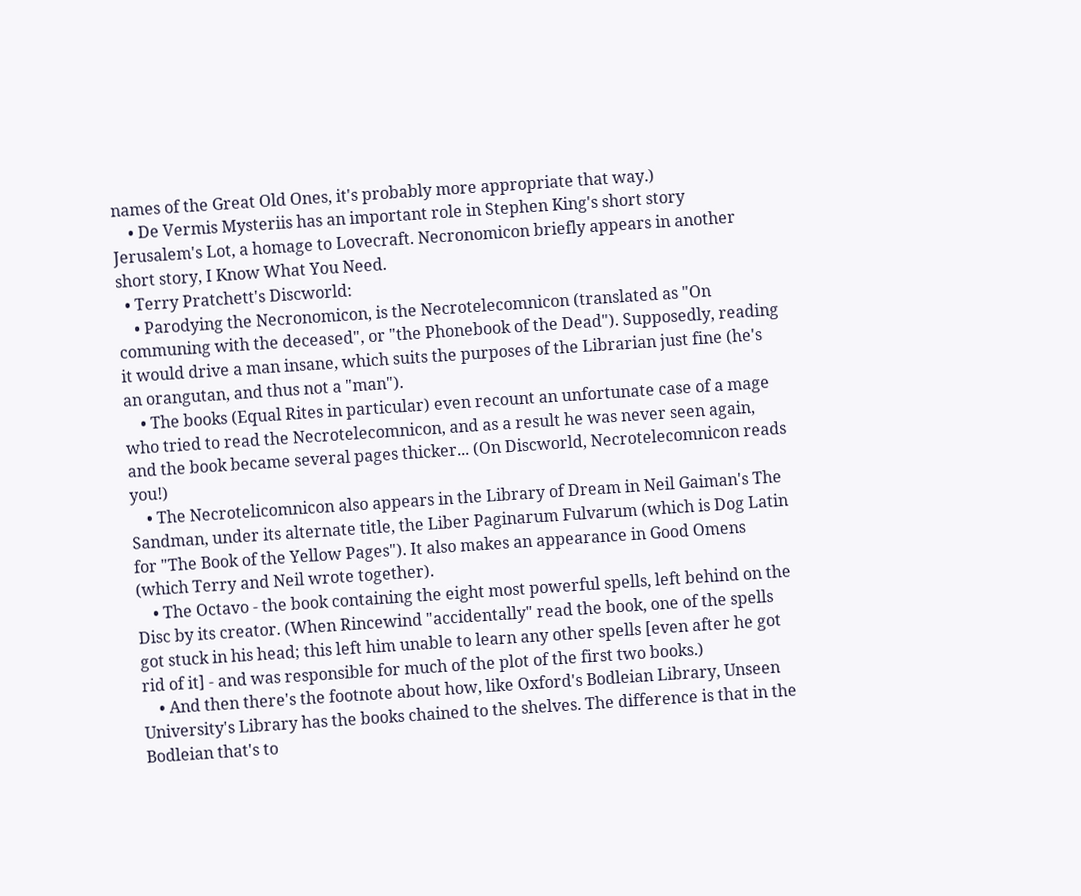names of the Great Old Ones, it's probably more appropriate that way.)
    • De Vermis Mysteriis has an important role in Stephen King's short story Jerusalem's Lot, a homage to Lovecraft. Necronomicon briefly appears in another short story, I Know What You Need.
  • Terry Pratchett's Discworld:
    • Parodying the Necronomicon, is the Necrotelecomnicon (translated as "On communing with the deceased", or "the Phonebook of the Dead"). Supposedly, reading it would drive a man insane, which suits the purposes of the Librarian just fine (he's an orangutan, and thus not a "man").
    • The books (Equal Rites in particular) even recount an unfortunate case of a mage who tried to read the Necrotelecomnicon, and as a result he was never seen again, and the book became several pages thicker... (On Discworld, Necrotelecomnicon reads you!)
    • The Necrotelicomnicon also appears in the Library of Dream in Neil Gaiman's The Sandman, under its alternate title, the Liber Paginarum Fulvarum (which is Dog Latin for "The Book of the Yellow Pages"). It also makes an appearance in Good Omens (which Terry and Neil wrote together).
    • The Octavo - the book containing the eight most powerful spells, left behind on the Disc by its creator. (When Rincewind "accidentally" read the book, one of the spells got stuck in his head; this left him unable to learn any other spells [even after he got rid of it] - and was responsible for much of the plot of the first two books.)
    • And then there's the footnote about how, like Oxford's Bodleian Library, Unseen University's Library has the books chained to the shelves. The difference is that in the Bodleian that's to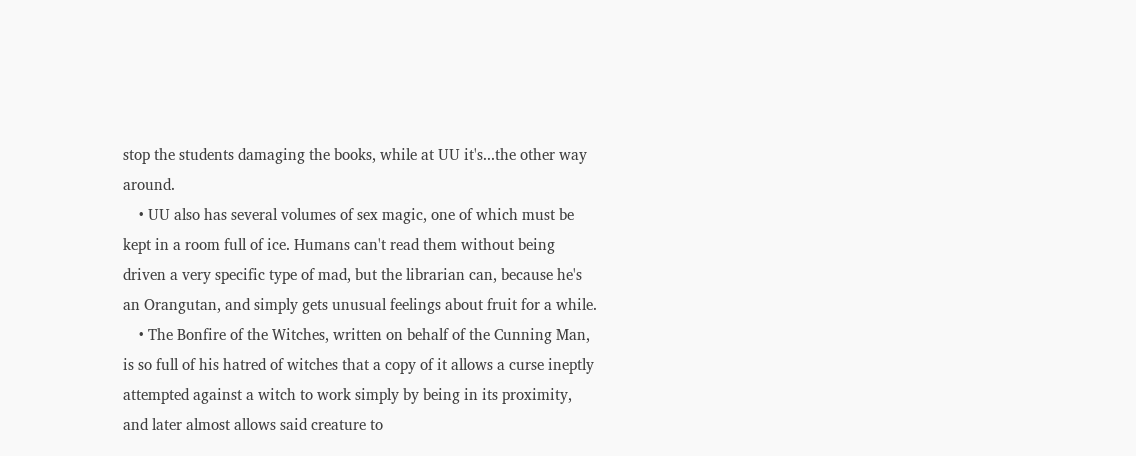stop the students damaging the books, while at UU it's...the other way around.
    • UU also has several volumes of sex magic, one of which must be kept in a room full of ice. Humans can't read them without being driven a very specific type of mad, but the librarian can, because he's an Orangutan, and simply gets unusual feelings about fruit for a while.
    • The Bonfire of the Witches, written on behalf of the Cunning Man, is so full of his hatred of witches that a copy of it allows a curse ineptly attempted against a witch to work simply by being in its proximity, and later almost allows said creature to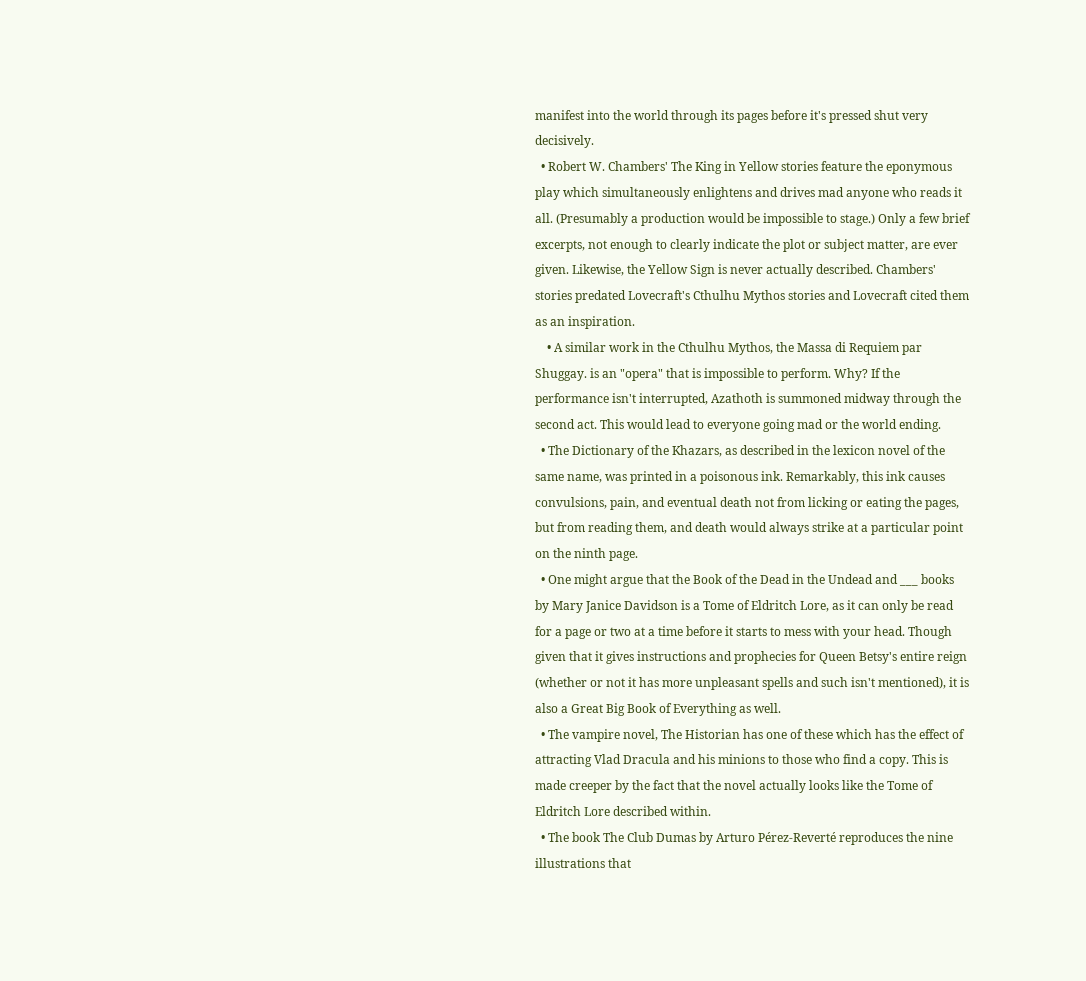manifest into the world through its pages before it's pressed shut very decisively.
  • Robert W. Chambers' The King in Yellow stories feature the eponymous play which simultaneously enlightens and drives mad anyone who reads it all. (Presumably a production would be impossible to stage.) Only a few brief excerpts, not enough to clearly indicate the plot or subject matter, are ever given. Likewise, the Yellow Sign is never actually described. Chambers' stories predated Lovecraft's Cthulhu Mythos stories and Lovecraft cited them as an inspiration.
    • A similar work in the Cthulhu Mythos, the Massa di Requiem par Shuggay. is an "opera" that is impossible to perform. Why? If the performance isn't interrupted, Azathoth is summoned midway through the second act. This would lead to everyone going mad or the world ending.
  • The Dictionary of the Khazars, as described in the lexicon novel of the same name, was printed in a poisonous ink. Remarkably, this ink causes convulsions, pain, and eventual death not from licking or eating the pages, but from reading them, and death would always strike at a particular point on the ninth page.
  • One might argue that the Book of the Dead in the Undead and ___ books by Mary Janice Davidson is a Tome of Eldritch Lore, as it can only be read for a page or two at a time before it starts to mess with your head. Though given that it gives instructions and prophecies for Queen Betsy's entire reign (whether or not it has more unpleasant spells and such isn't mentioned), it is also a Great Big Book of Everything as well.
  • The vampire novel, The Historian has one of these which has the effect of attracting Vlad Dracula and his minions to those who find a copy. This is made creeper by the fact that the novel actually looks like the Tome of Eldritch Lore described within.
  • The book The Club Dumas by Arturo Pérez-Reverté reproduces the nine illustrations that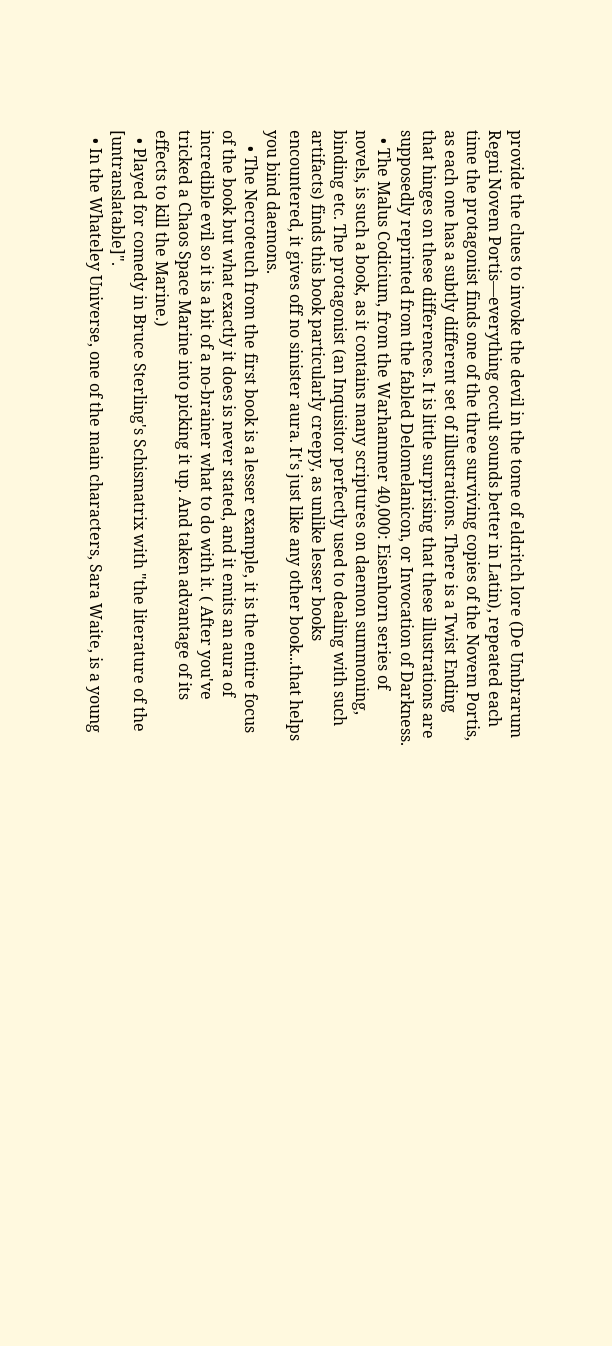provide the clues to invoke the devil in the tome of eldritch lore (De Umbrarum Regni Novem Portis—everything occult sounds better in Latin), repeated each time the protagonist finds one of the three surviving copies of the Novem Portis, as each one has a subtly different set of illustrations. There is a Twist Ending that hinges on these differences. It is little surprising that these illustrations are supposedly reprinted from the fabled Delomelanicon, or Invocation of Darkness.
  • The Malus Codicium, from the Warhammer 40,000: Eisenhorn series of novels, is such a book, as it contains many scriptures on daemon summoning, binding etc. The protagonist (an Inquisitor perfectly used to dealing with such artifacts) finds this book particularly creepy, as unlike lesser books encountered, it gives off no sinister aura. It's just like any other book...that helps you bind daemons.
    • The Necroteuch from the first book is a lesser example, it is the entire focus of the book but what exactly it does is never stated, and it emits an aura of incredible evil so it is a bit of a no-brainer what to do with it. ( After you've tricked a Chaos Space Marine into picking it up. And taken advantage of its effects to kill the Marine.)
  • Played for comedy in Bruce Sterling's Schismatrix with "the literature of the [untranslatable]".
  • In the Whateley Universe, one of the main characters, Sara Waite, is a young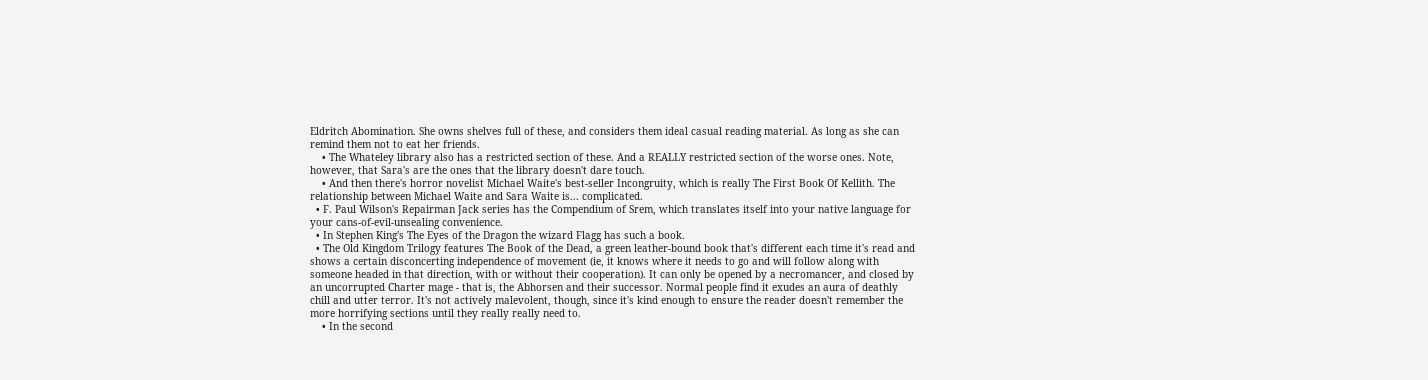Eldritch Abomination. She owns shelves full of these, and considers them ideal casual reading material. As long as she can remind them not to eat her friends.
    • The Whateley library also has a restricted section of these. And a REALLY restricted section of the worse ones. Note, however, that Sara's are the ones that the library doesn't dare touch.
    • And then there's horror novelist Michael Waite's best-seller Incongruity, which is really The First Book Of Kellith. The relationship between Michael Waite and Sara Waite is... complicated.
  • F. Paul Wilson's Repairman Jack series has the Compendium of Srem, which translates itself into your native language for your cans-of-evil-unsealing convenience.
  • In Stephen King's The Eyes of the Dragon the wizard Flagg has such a book.
  • The Old Kingdom Trilogy features The Book of the Dead, a green leather-bound book that's different each time it's read and shows a certain disconcerting independence of movement (ie, it knows where it needs to go and will follow along with someone headed in that direction, with or without their cooperation). It can only be opened by a necromancer, and closed by an uncorrupted Charter mage - that is, the Abhorsen and their successor. Normal people find it exudes an aura of deathly chill and utter terror. It's not actively malevolent, though, since it's kind enough to ensure the reader doesn't remember the more horrifying sections until they really really need to.
    • In the second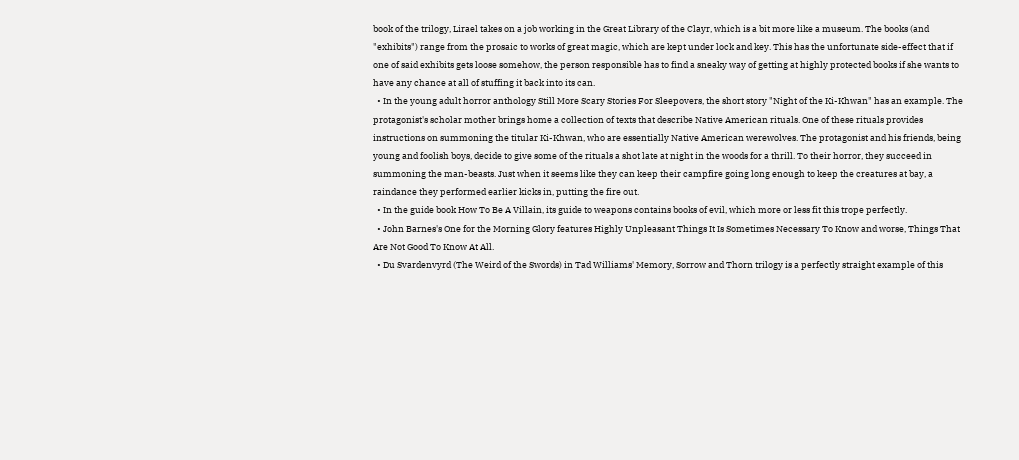book of the trilogy, Lirael takes on a job working in the Great Library of the Clayr, which is a bit more like a museum. The books (and "exhibits") range from the prosaic to works of great magic, which are kept under lock and key. This has the unfortunate side-effect that if one of said exhibits gets loose somehow, the person responsible has to find a sneaky way of getting at highly protected books if she wants to have any chance at all of stuffing it back into its can.
  • In the young adult horror anthology Still More Scary Stories For Sleepovers, the short story "Night of the Ki-Khwan" has an example. The protagonist's scholar mother brings home a collection of texts that describe Native American rituals. One of these rituals provides instructions on summoning the titular Ki-Khwan, who are essentially Native American werewolves. The protagonist and his friends, being young and foolish boys, decide to give some of the rituals a shot late at night in the woods for a thrill. To their horror, they succeed in summoning the man-beasts. Just when it seems like they can keep their campfire going long enough to keep the creatures at bay, a raindance they performed earlier kicks in, putting the fire out.
  • In the guide book How To Be A Villain, its guide to weapons contains books of evil, which more or less fit this trope perfectly.
  • John Barnes's One for the Morning Glory features Highly Unpleasant Things It Is Sometimes Necessary To Know and worse, Things That Are Not Good To Know At All.
  • Du Svardenvyrd (The Weird of the Swords) in Tad Williams' Memory, Sorrow and Thorn trilogy is a perfectly straight example of this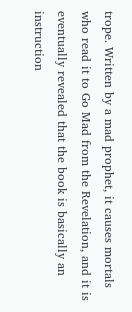trope. Written by a mad prophet, it causes mortals who read it to Go Mad from the Revelation, and it is eventually revealed that the book is basically an instruction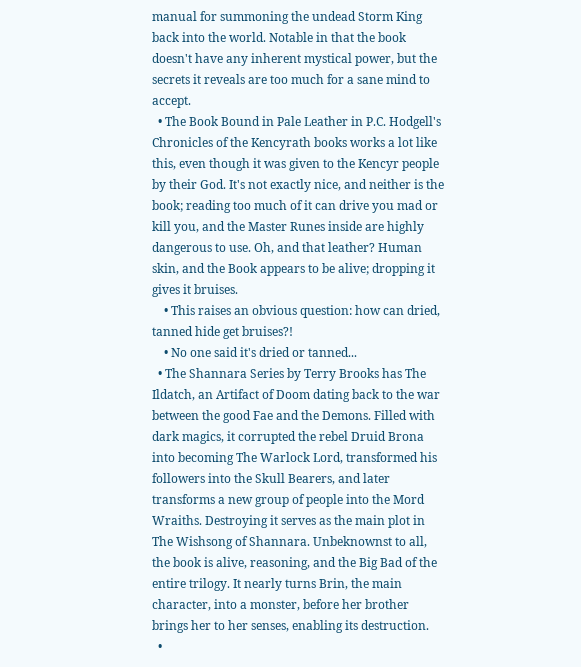manual for summoning the undead Storm King back into the world. Notable in that the book doesn't have any inherent mystical power, but the secrets it reveals are too much for a sane mind to accept.
  • The Book Bound in Pale Leather in P.C. Hodgell's Chronicles of the Kencyrath books works a lot like this, even though it was given to the Kencyr people by their God. It's not exactly nice, and neither is the book; reading too much of it can drive you mad or kill you, and the Master Runes inside are highly dangerous to use. Oh, and that leather? Human skin, and the Book appears to be alive; dropping it gives it bruises.
    • This raises an obvious question: how can dried, tanned hide get bruises?!
    • No one said it's dried or tanned...
  • The Shannara Series by Terry Brooks has The Ildatch, an Artifact of Doom dating back to the war between the good Fae and the Demons. Filled with dark magics, it corrupted the rebel Druid Brona into becoming The Warlock Lord, transformed his followers into the Skull Bearers, and later transforms a new group of people into the Mord Wraiths. Destroying it serves as the main plot in The Wishsong of Shannara. Unbeknownst to all, the book is alive, reasoning, and the Big Bad of the entire trilogy. It nearly turns Brin, the main character, into a monster, before her brother brings her to her senses, enabling its destruction.
  •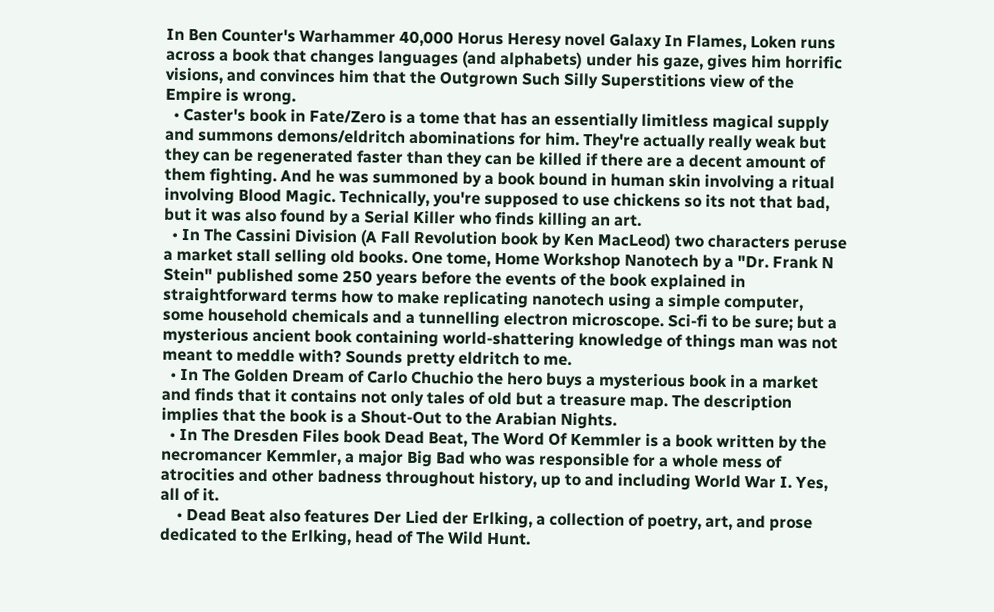In Ben Counter's Warhammer 40,000 Horus Heresy novel Galaxy In Flames, Loken runs across a book that changes languages (and alphabets) under his gaze, gives him horrific visions, and convinces him that the Outgrown Such Silly Superstitions view of the Empire is wrong.
  • Caster's book in Fate/Zero is a tome that has an essentially limitless magical supply and summons demons/eldritch abominations for him. They're actually really weak but they can be regenerated faster than they can be killed if there are a decent amount of them fighting. And he was summoned by a book bound in human skin involving a ritual involving Blood Magic. Technically, you're supposed to use chickens so its not that bad, but it was also found by a Serial Killer who finds killing an art.
  • In The Cassini Division (A Fall Revolution book by Ken MacLeod) two characters peruse a market stall selling old books. One tome, Home Workshop Nanotech by a "Dr. Frank N Stein" published some 250 years before the events of the book explained in straightforward terms how to make replicating nanotech using a simple computer, some household chemicals and a tunnelling electron microscope. Sci-fi to be sure; but a mysterious ancient book containing world-shattering knowledge of things man was not meant to meddle with? Sounds pretty eldritch to me.
  • In The Golden Dream of Carlo Chuchio the hero buys a mysterious book in a market and finds that it contains not only tales of old but a treasure map. The description implies that the book is a Shout-Out to the Arabian Nights.
  • In The Dresden Files book Dead Beat, The Word Of Kemmler is a book written by the necromancer Kemmler, a major Big Bad who was responsible for a whole mess of atrocities and other badness throughout history, up to and including World War I. Yes, all of it.
    • Dead Beat also features Der Lied der Erlking, a collection of poetry, art, and prose dedicated to the Erlking, head of The Wild Hunt.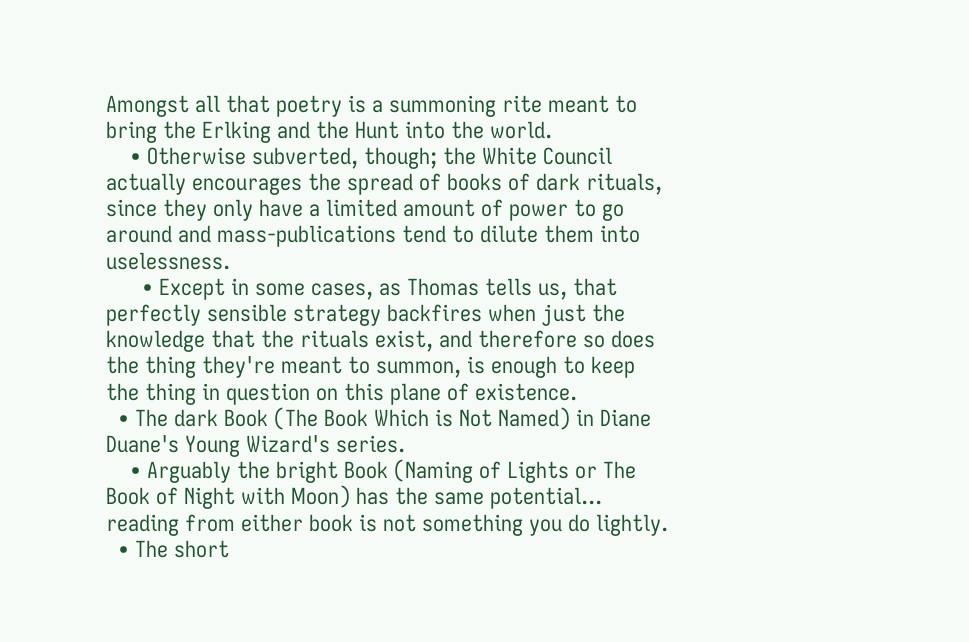Amongst all that poetry is a summoning rite meant to bring the Erlking and the Hunt into the world.
    • Otherwise subverted, though; the White Council actually encourages the spread of books of dark rituals, since they only have a limited amount of power to go around and mass-publications tend to dilute them into uselessness.
      • Except in some cases, as Thomas tells us, that perfectly sensible strategy backfires when just the knowledge that the rituals exist, and therefore so does the thing they're meant to summon, is enough to keep the thing in question on this plane of existence.
  • The dark Book (The Book Which is Not Named) in Diane Duane's Young Wizard's series.
    • Arguably the bright Book (Naming of Lights or The Book of Night with Moon) has the same potential... reading from either book is not something you do lightly.
  • The short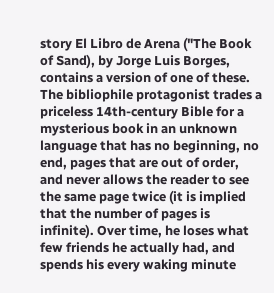story El Libro de Arena ("The Book of Sand), by Jorge Luis Borges, contains a version of one of these. The bibliophile protagonist trades a priceless 14th-century Bible for a mysterious book in an unknown language that has no beginning, no end, pages that are out of order, and never allows the reader to see the same page twice (it is implied that the number of pages is infinite). Over time, he loses what few friends he actually had, and spends his every waking minute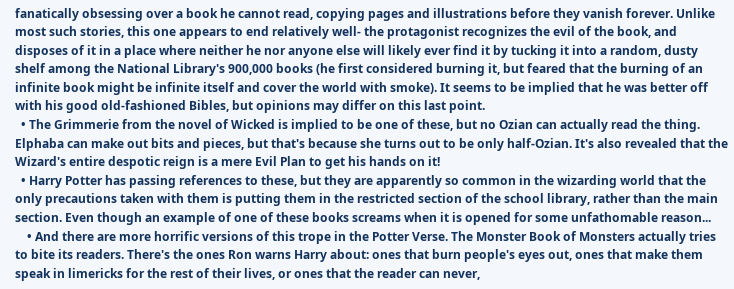fanatically obsessing over a book he cannot read, copying pages and illustrations before they vanish forever. Unlike most such stories, this one appears to end relatively well- the protagonist recognizes the evil of the book, and disposes of it in a place where neither he nor anyone else will likely ever find it by tucking it into a random, dusty shelf among the National Library's 900,000 books (he first considered burning it, but feared that the burning of an infinite book might be infinite itself and cover the world with smoke). It seems to be implied that he was better off with his good old-fashioned Bibles, but opinions may differ on this last point.
  • The Grimmerie from the novel of Wicked is implied to be one of these, but no Ozian can actually read the thing. Elphaba can make out bits and pieces, but that's because she turns out to be only half-Ozian. It's also revealed that the Wizard's entire despotic reign is a mere Evil Plan to get his hands on it!
  • Harry Potter has passing references to these, but they are apparently so common in the wizarding world that the only precautions taken with them is putting them in the restricted section of the school library, rather than the main section. Even though an example of one of these books screams when it is opened for some unfathomable reason...
    • And there are more horrific versions of this trope in the Potter Verse. The Monster Book of Monsters actually tries to bite its readers. There's the ones Ron warns Harry about: ones that burn people's eyes out, ones that make them speak in limericks for the rest of their lives, or ones that the reader can never,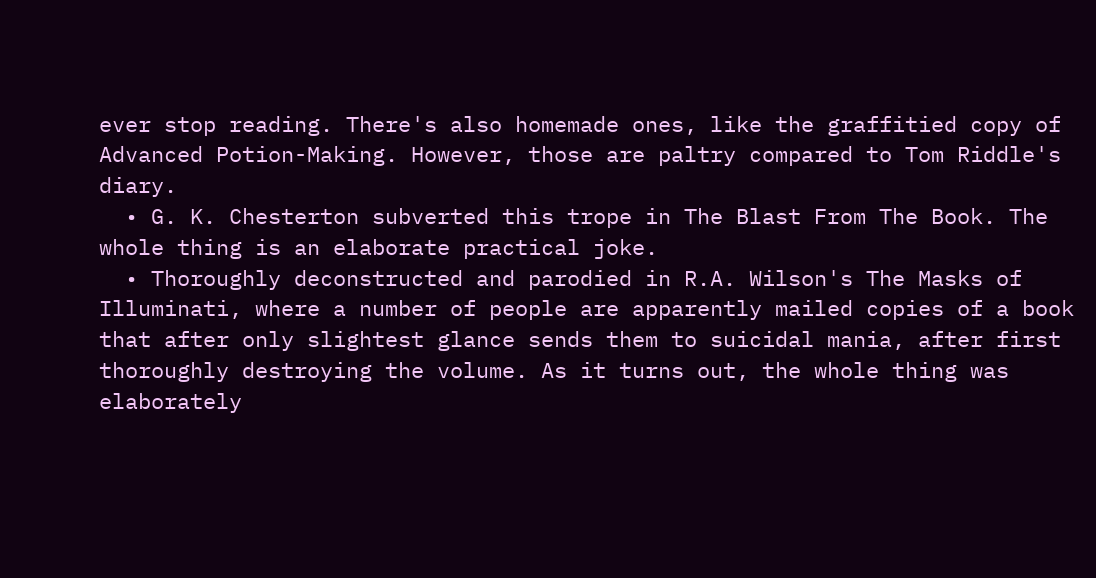ever stop reading. There's also homemade ones, like the graffitied copy of Advanced Potion-Making. However, those are paltry compared to Tom Riddle's diary.
  • G. K. Chesterton subverted this trope in The Blast From The Book. The whole thing is an elaborate practical joke.
  • Thoroughly deconstructed and parodied in R.A. Wilson's The Masks of Illuminati, where a number of people are apparently mailed copies of a book that after only slightest glance sends them to suicidal mania, after first thoroughly destroying the volume. As it turns out, the whole thing was elaborately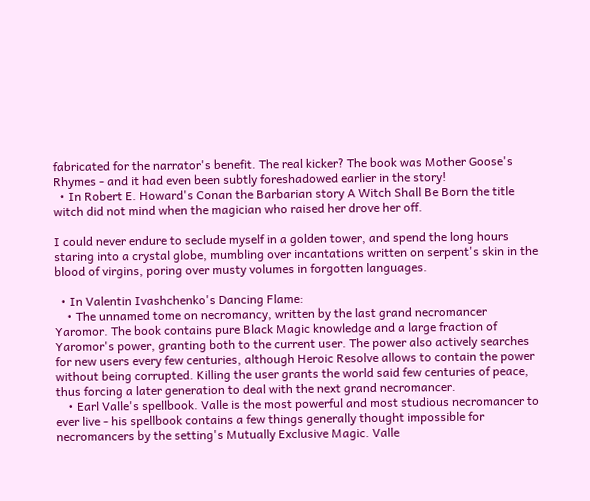fabricated for the narrator's benefit. The real kicker? The book was Mother Goose's Rhymes - and it had even been subtly foreshadowed earlier in the story!
  • In Robert E. Howard's Conan the Barbarian story A Witch Shall Be Born the title witch did not mind when the magician who raised her drove her off.

I could never endure to seclude myself in a golden tower, and spend the long hours staring into a crystal globe, mumbling over incantations written on serpent's skin in the blood of virgins, poring over musty volumes in forgotten languages.

  • In Valentin Ivashchenko's Dancing Flame:
    • The unnamed tome on necromancy, written by the last grand necromancer Yaromor. The book contains pure Black Magic knowledge and a large fraction of Yaromor's power, granting both to the current user. The power also actively searches for new users every few centuries, although Heroic Resolve allows to contain the power without being corrupted. Killing the user grants the world said few centuries of peace, thus forcing a later generation to deal with the next grand necromancer.
    • Earl Valle's spellbook. Valle is the most powerful and most studious necromancer to ever live - his spellbook contains a few things generally thought impossible for necromancers by the setting's Mutually Exclusive Magic. Valle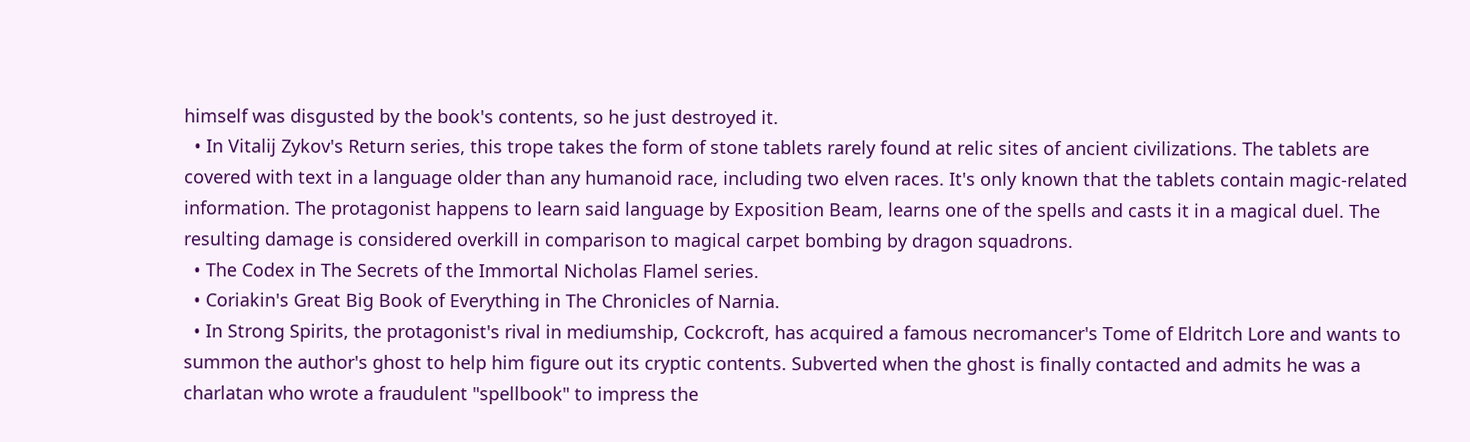himself was disgusted by the book's contents, so he just destroyed it.
  • In Vitalij Zykov's Return series, this trope takes the form of stone tablets rarely found at relic sites of ancient civilizations. The tablets are covered with text in a language older than any humanoid race, including two elven races. It's only known that the tablets contain magic-related information. The protagonist happens to learn said language by Exposition Beam, learns one of the spells and casts it in a magical duel. The resulting damage is considered overkill in comparison to magical carpet bombing by dragon squadrons.
  • The Codex in The Secrets of the Immortal Nicholas Flamel series.
  • Coriakin's Great Big Book of Everything in The Chronicles of Narnia.
  • In Strong Spirits, the protagonist's rival in mediumship, Cockcroft, has acquired a famous necromancer's Tome of Eldritch Lore and wants to summon the author's ghost to help him figure out its cryptic contents. Subverted when the ghost is finally contacted and admits he was a charlatan who wrote a fraudulent "spellbook" to impress the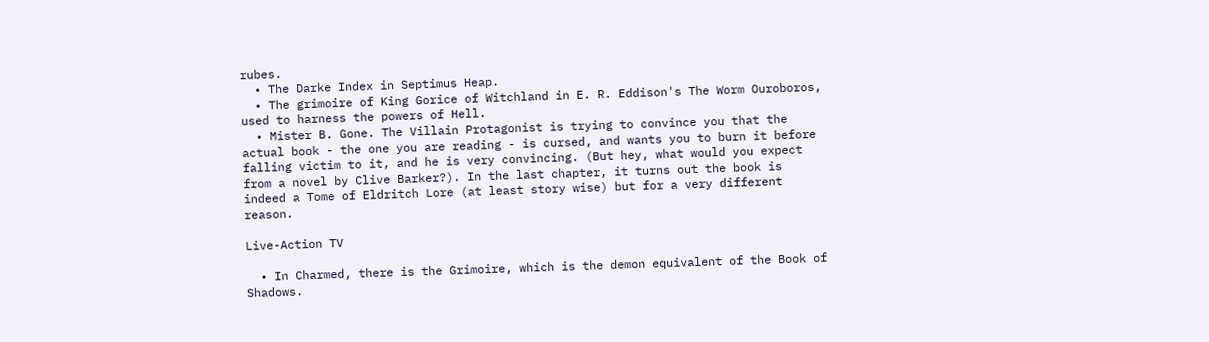rubes.
  • The Darke Index in Septimus Heap.
  • The grimoire of King Gorice of Witchland in E. R. Eddison's The Worm Ouroboros, used to harness the powers of Hell.
  • Mister B. Gone. The Villain Protagonist is trying to convince you that the actual book - the one you are reading - is cursed, and wants you to burn it before falling victim to it, and he is very convincing. (But hey, what would you expect from a novel by Clive Barker?). In the last chapter, it turns out the book is indeed a Tome of Eldritch Lore (at least story wise) but for a very different reason.

Live-Action TV

  • In Charmed, there is the Grimoire, which is the demon equivalent of the Book of Shadows.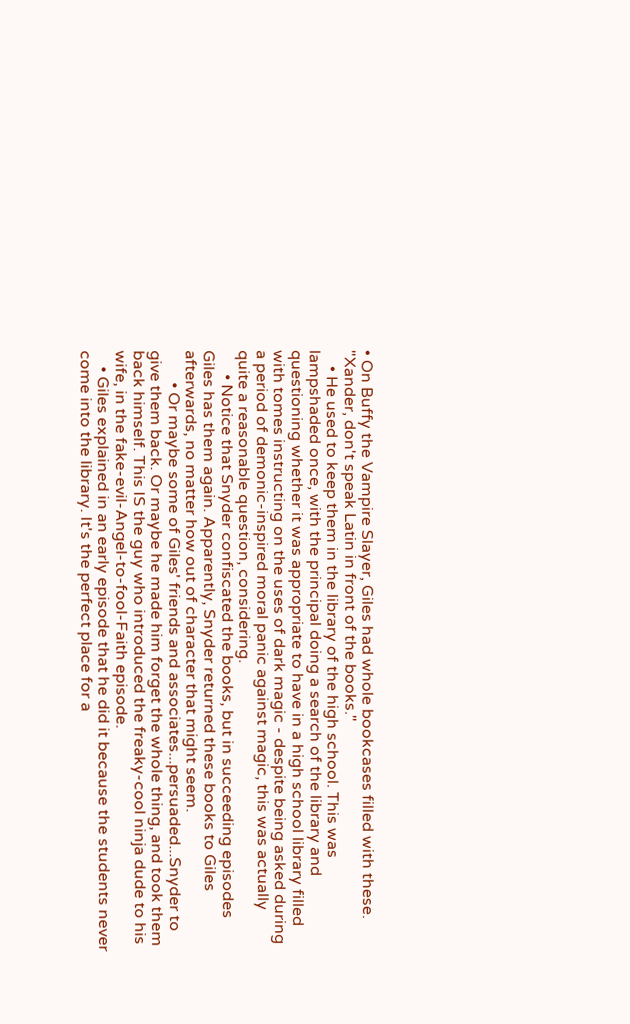• On Buffy the Vampire Slayer, Giles had whole bookcases filled with these. "Xander, don't speak Latin in front of the books."
    • He used to keep them in the library of the high school. This was lampshaded once, with the principal doing a search of the library and questioning whether it was appropriate to have in a high school library filled with tomes instructing on the uses of dark magic - despite being asked during a period of demonic-inspired moral panic against magic, this was actually quite a reasonable question, considering.
      • Notice that Snyder confiscated the books, but in succeeding episodes Giles has them again. Apparently, Snyder returned these books to Giles afterwards, no matter how out of character that might seem.
        • Or maybe some of Giles' friends and associates...persuaded...Snyder to give them back. Or maybe he made him forget the whole thing, and took them back himself. This IS the guy who introduced the freaky-cool ninja dude to his wife, in the fake-evil-Angel-to-fool-Faith episode.
    • Giles explained in an early episode that he did it because the students never come into the library. It's the perfect place for a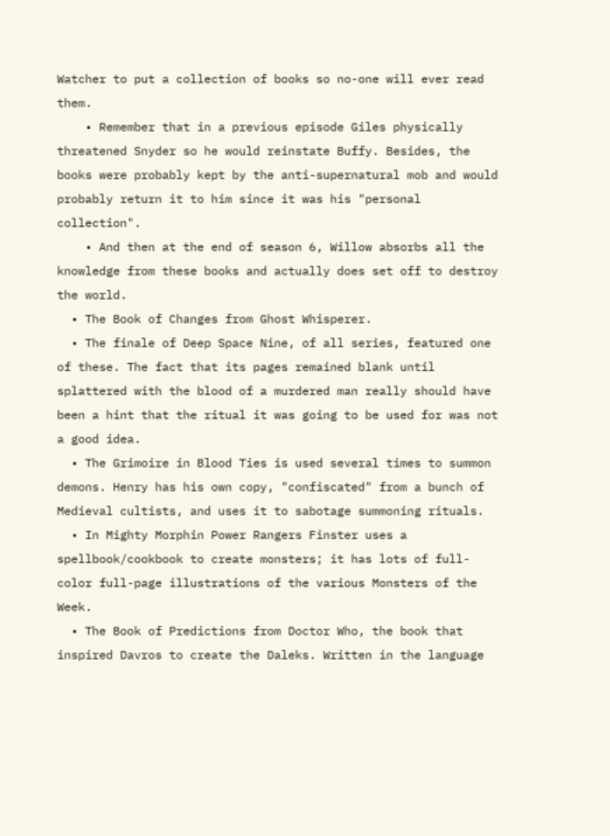Watcher to put a collection of books so no-one will ever read them.
    • Remember that in a previous episode Giles physically threatened Snyder so he would reinstate Buffy. Besides, the books were probably kept by the anti-supernatural mob and would probably return it to him since it was his "personal collection".
    • And then at the end of season 6, Willow absorbs all the knowledge from these books and actually does set off to destroy the world.
  • The Book of Changes from Ghost Whisperer.
  • The finale of Deep Space Nine, of all series, featured one of these. The fact that its pages remained blank until splattered with the blood of a murdered man really should have been a hint that the ritual it was going to be used for was not a good idea.
  • The Grimoire in Blood Ties is used several times to summon demons. Henry has his own copy, "confiscated" from a bunch of Medieval cultists, and uses it to sabotage summoning rituals.
  • In Mighty Morphin Power Rangers Finster uses a spellbook/cookbook to create monsters; it has lots of full-color full-page illustrations of the various Monsters of the Week.
  • The Book of Predictions from Doctor Who, the book that inspired Davros to create the Daleks. Written in the language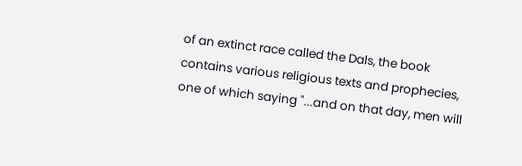of an extinct race called the Dals, the book contains various religious texts and prophecies, one of which saying "...and on that day, men will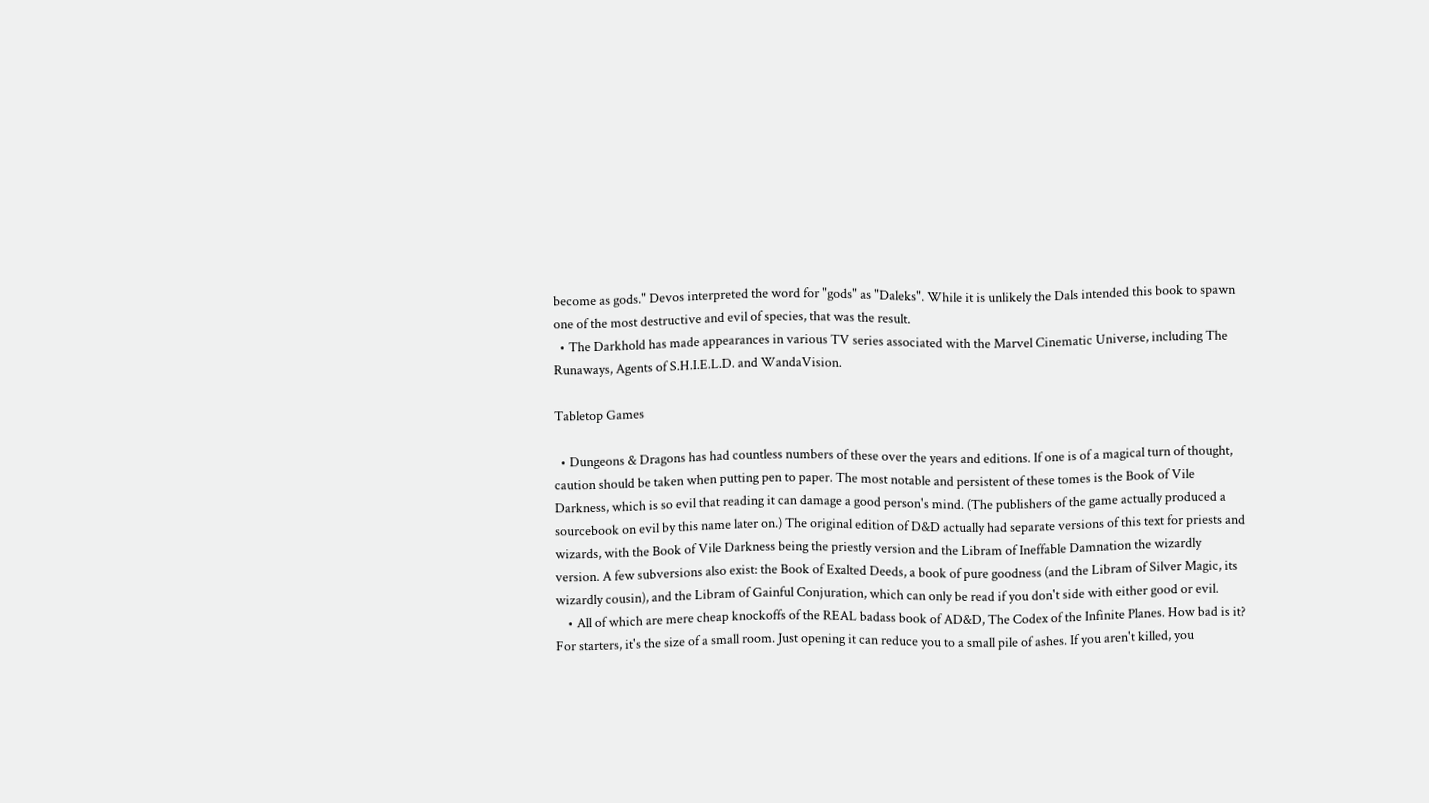become as gods." Devos interpreted the word for "gods" as "Daleks". While it is unlikely the Dals intended this book to spawn one of the most destructive and evil of species, that was the result.
  • The Darkhold has made appearances in various TV series associated with the Marvel Cinematic Universe, including The Runaways, Agents of S.H.I.E.L.D. and WandaVision.

Tabletop Games

  • Dungeons & Dragons has had countless numbers of these over the years and editions. If one is of a magical turn of thought, caution should be taken when putting pen to paper. The most notable and persistent of these tomes is the Book of Vile Darkness, which is so evil that reading it can damage a good person's mind. (The publishers of the game actually produced a sourcebook on evil by this name later on.) The original edition of D&D actually had separate versions of this text for priests and wizards, with the Book of Vile Darkness being the priestly version and the Libram of Ineffable Damnation the wizardly version. A few subversions also exist: the Book of Exalted Deeds, a book of pure goodness (and the Libram of Silver Magic, its wizardly cousin), and the Libram of Gainful Conjuration, which can only be read if you don't side with either good or evil.
    • All of which are mere cheap knockoffs of the REAL badass book of AD&D, The Codex of the Infinite Planes. How bad is it? For starters, it's the size of a small room. Just opening it can reduce you to a small pile of ashes. If you aren't killed, you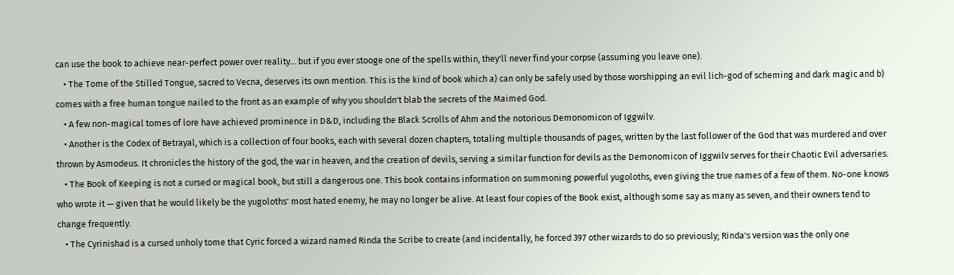can use the book to achieve near-perfect power over reality... but if you ever stooge one of the spells within, they'll never find your corpse (assuming you leave one).
    • The Tome of the Stilled Tongue, sacred to Vecna, deserves its own mention. This is the kind of book which a) can only be safely used by those worshipping an evil lich-god of scheming and dark magic and b) comes with a free human tongue nailed to the front as an example of why you shouldn't blab the secrets of the Maimed God.
    • A few non-magical tomes of lore have achieved prominence in D&D, including the Black Scrolls of Ahm and the notorious Demonomicon of Iggwilv.
    • Another is the Codex of Betrayal, which is a collection of four books, each with several dozen chapters, totaling multiple thousands of pages, written by the last follower of the God that was murdered and over thrown by Asmodeus. It chronicles the history of the god, the war in heaven, and the creation of devils, serving a similar function for devils as the Demonomicon of Iggwilv serves for their Chaotic Evil adversaries.
    • The Book of Keeping is not a cursed or magical book, but still a dangerous one. This book contains information on summoning powerful yugoloths, even giving the true names of a few of them. No-one knows who wrote it — given that he would likely be the yugoloths' most hated enemy, he may no longer be alive. At least four copies of the Book exist, although some say as many as seven, and their owners tend to change frequently.
    • The Cyrinishad is a cursed unholy tome that Cyric forced a wizard named Rinda the Scribe to create (and incidentally, he forced 397 other wizards to do so previously; Rinda's version was the only one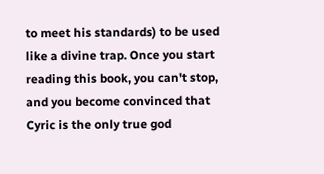to meet his standards) to be used like a divine trap. Once you start reading this book, you can't stop, and you become convinced that Cyric is the only true god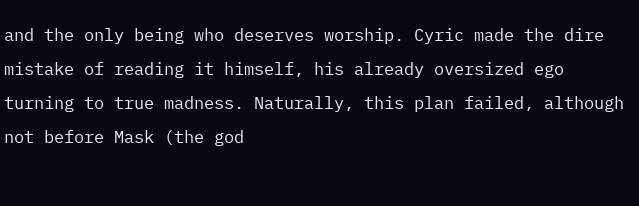and the only being who deserves worship. Cyric made the dire mistake of reading it himself, his already oversized ego turning to true madness. Naturally, this plan failed, although not before Mask (the god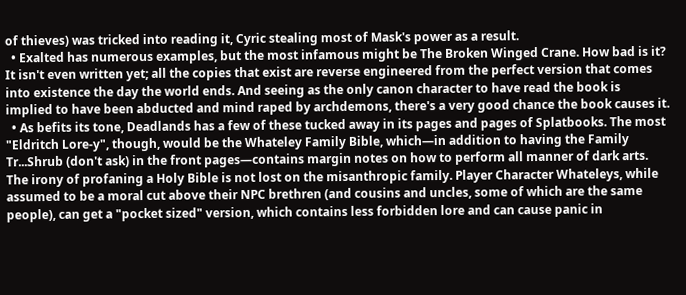of thieves) was tricked into reading it, Cyric stealing most of Mask's power as a result.
  • Exalted has numerous examples, but the most infamous might be The Broken Winged Crane. How bad is it? It isn't even written yet; all the copies that exist are reverse engineered from the perfect version that comes into existence the day the world ends. And seeing as the only canon character to have read the book is implied to have been abducted and mind raped by archdemons, there's a very good chance the book causes it.
  • As befits its tone, Deadlands has a few of these tucked away in its pages and pages of Splatbooks. The most "Eldritch Lore-y", though, would be the Whateley Family Bible, which—in addition to having the Family Tr...Shrub (don't ask) in the front pages—contains margin notes on how to perform all manner of dark arts. The irony of profaning a Holy Bible is not lost on the misanthropic family. Player Character Whateleys, while assumed to be a moral cut above their NPC brethren (and cousins and uncles, some of which are the same people), can get a "pocket sized" version, which contains less forbidden lore and can cause panic in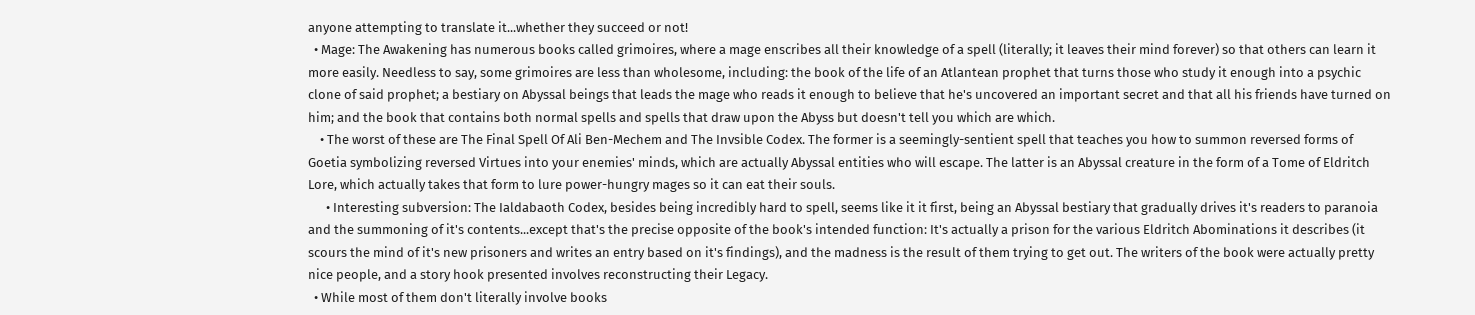anyone attempting to translate it...whether they succeed or not!
  • Mage: The Awakening has numerous books called grimoires, where a mage enscribes all their knowledge of a spell (literally; it leaves their mind forever) so that others can learn it more easily. Needless to say, some grimoires are less than wholesome, including: the book of the life of an Atlantean prophet that turns those who study it enough into a psychic clone of said prophet; a bestiary on Abyssal beings that leads the mage who reads it enough to believe that he's uncovered an important secret and that all his friends have turned on him; and the book that contains both normal spells and spells that draw upon the Abyss but doesn't tell you which are which.
    • The worst of these are The Final Spell Of Ali Ben-Mechem and The Invsible Codex. The former is a seemingly-sentient spell that teaches you how to summon reversed forms of Goetia symbolizing reversed Virtues into your enemies' minds, which are actually Abyssal entities who will escape. The latter is an Abyssal creature in the form of a Tome of Eldritch Lore, which actually takes that form to lure power-hungry mages so it can eat their souls.
      • Interesting subversion: The Ialdabaoth Codex, besides being incredibly hard to spell, seems like it it first, being an Abyssal bestiary that gradually drives it's readers to paranoia and the summoning of it's contents...except that's the precise opposite of the book's intended function: It's actually a prison for the various Eldritch Abominations it describes (it scours the mind of it's new prisoners and writes an entry based on it's findings), and the madness is the result of them trying to get out. The writers of the book were actually pretty nice people, and a story hook presented involves reconstructing their Legacy.
  • While most of them don't literally involve books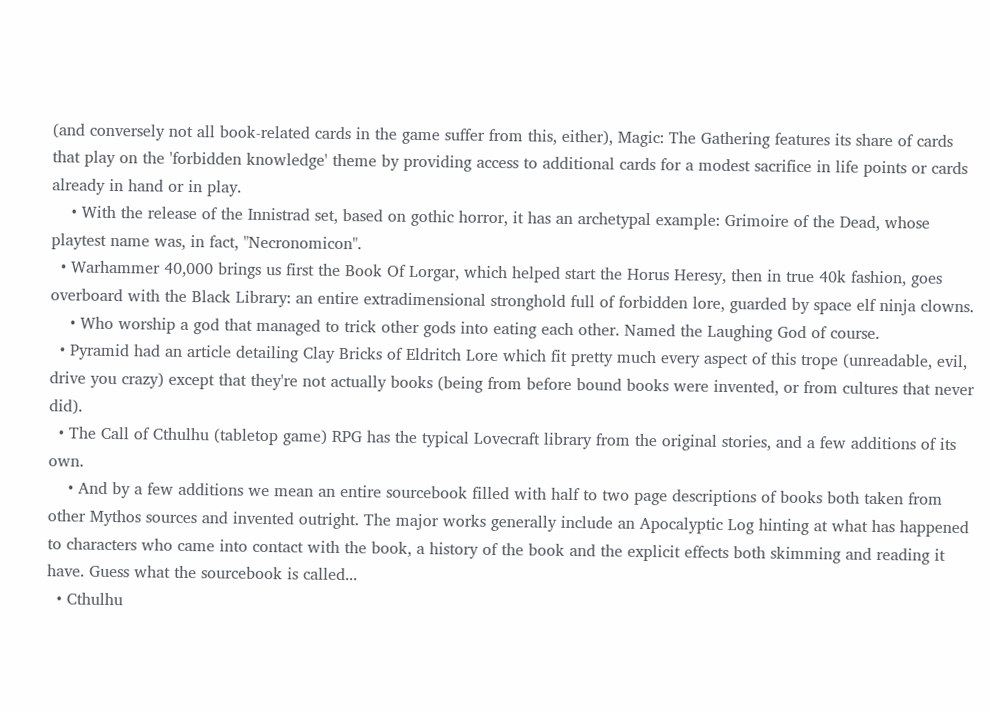(and conversely not all book-related cards in the game suffer from this, either), Magic: The Gathering features its share of cards that play on the 'forbidden knowledge' theme by providing access to additional cards for a modest sacrifice in life points or cards already in hand or in play.
    • With the release of the Innistrad set, based on gothic horror, it has an archetypal example: Grimoire of the Dead, whose playtest name was, in fact, "Necronomicon".
  • Warhammer 40,000 brings us first the Book Of Lorgar, which helped start the Horus Heresy, then in true 40k fashion, goes overboard with the Black Library: an entire extradimensional stronghold full of forbidden lore, guarded by space elf ninja clowns.
    • Who worship a god that managed to trick other gods into eating each other. Named the Laughing God of course.
  • Pyramid had an article detailing Clay Bricks of Eldritch Lore which fit pretty much every aspect of this trope (unreadable, evil, drive you crazy) except that they're not actually books (being from before bound books were invented, or from cultures that never did).
  • The Call of Cthulhu (tabletop game) RPG has the typical Lovecraft library from the original stories, and a few additions of its own.
    • And by a few additions we mean an entire sourcebook filled with half to two page descriptions of books both taken from other Mythos sources and invented outright. The major works generally include an Apocalyptic Log hinting at what has happened to characters who came into contact with the book, a history of the book and the explicit effects both skimming and reading it have. Guess what the sourcebook is called...
  • Cthulhu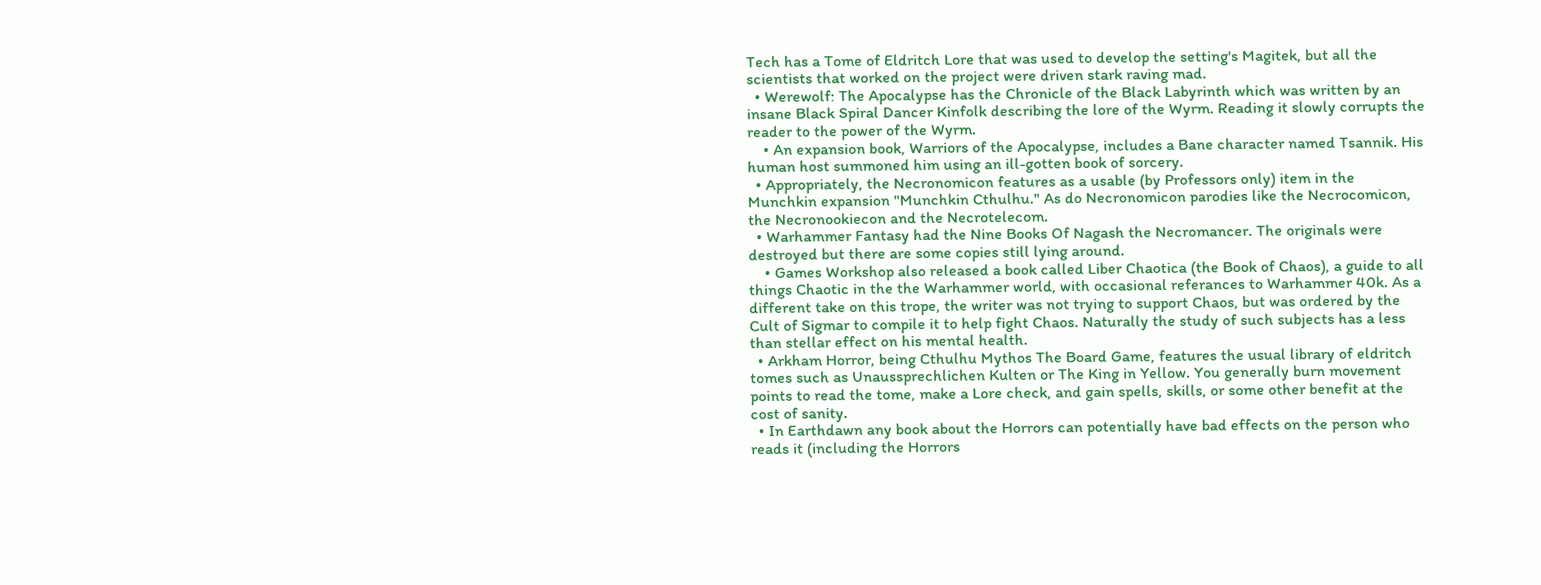Tech has a Tome of Eldritch Lore that was used to develop the setting's Magitek, but all the scientists that worked on the project were driven stark raving mad.
  • Werewolf: The Apocalypse has the Chronicle of the Black Labyrinth which was written by an insane Black Spiral Dancer Kinfolk describing the lore of the Wyrm. Reading it slowly corrupts the reader to the power of the Wyrm.
    • An expansion book, Warriors of the Apocalypse, includes a Bane character named Tsannik. His human host summoned him using an ill-gotten book of sorcery.
  • Appropriately, the Necronomicon features as a usable (by Professors only) item in the Munchkin expansion "Munchkin Cthulhu." As do Necronomicon parodies like the Necrocomicon, the Necronookiecon and the Necrotelecom.
  • Warhammer Fantasy had the Nine Books Of Nagash the Necromancer. The originals were destroyed but there are some copies still lying around.
    • Games Workshop also released a book called Liber Chaotica (the Book of Chaos), a guide to all things Chaotic in the the Warhammer world, with occasional referances to Warhammer 40k. As a different take on this trope, the writer was not trying to support Chaos, but was ordered by the Cult of Sigmar to compile it to help fight Chaos. Naturally the study of such subjects has a less than stellar effect on his mental health.
  • Arkham Horror, being Cthulhu Mythos The Board Game, features the usual library of eldritch tomes such as Unaussprechlichen Kulten or The King in Yellow. You generally burn movement points to read the tome, make a Lore check, and gain spells, skills, or some other benefit at the cost of sanity.
  • In Earthdawn any book about the Horrors can potentially have bad effects on the person who reads it (including the Horrors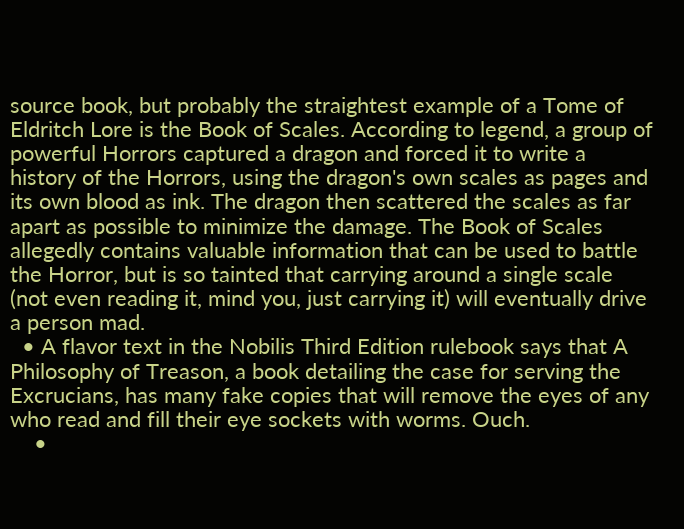source book, but probably the straightest example of a Tome of Eldritch Lore is the Book of Scales. According to legend, a group of powerful Horrors captured a dragon and forced it to write a history of the Horrors, using the dragon's own scales as pages and its own blood as ink. The dragon then scattered the scales as far apart as possible to minimize the damage. The Book of Scales allegedly contains valuable information that can be used to battle the Horror, but is so tainted that carrying around a single scale (not even reading it, mind you, just carrying it) will eventually drive a person mad.
  • A flavor text in the Nobilis Third Edition rulebook says that A Philosophy of Treason, a book detailing the case for serving the Excrucians, has many fake copies that will remove the eyes of any who read and fill their eye sockets with worms. Ouch.
    •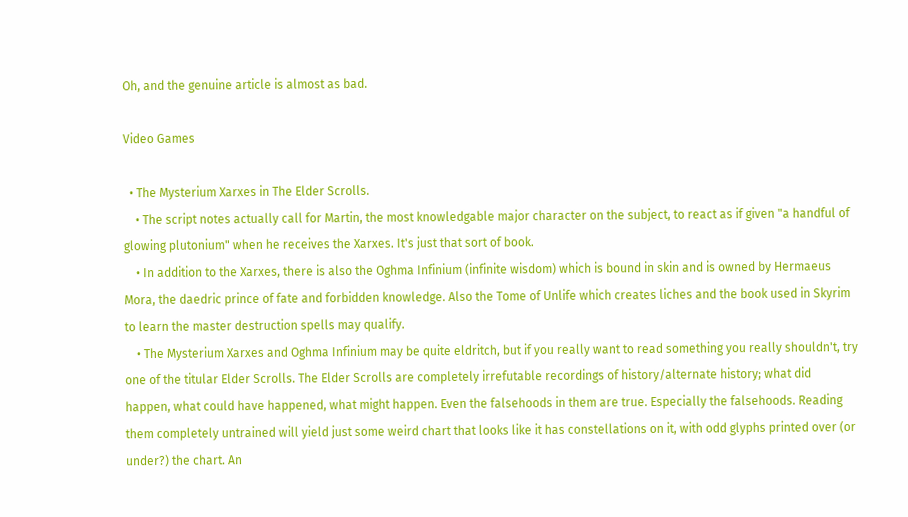Oh, and the genuine article is almost as bad.

Video Games

  • The Mysterium Xarxes in The Elder Scrolls.
    • The script notes actually call for Martin, the most knowledgable major character on the subject, to react as if given "a handful of glowing plutonium" when he receives the Xarxes. It's just that sort of book.
    • In addition to the Xarxes, there is also the Oghma Infinium (infinite wisdom) which is bound in skin and is owned by Hermaeus Mora, the daedric prince of fate and forbidden knowledge. Also the Tome of Unlife which creates liches and the book used in Skyrim to learn the master destruction spells may qualify.
    • The Mysterium Xarxes and Oghma Infinium may be quite eldritch, but if you really want to read something you really shouldn't, try one of the titular Elder Scrolls. The Elder Scrolls are completely irrefutable recordings of history/alternate history; what did happen, what could have happened, what might happen. Even the falsehoods in them are true. Especially the falsehoods. Reading them completely untrained will yield just some weird chart that looks like it has constellations on it, with odd glyphs printed over (or under?) the chart. An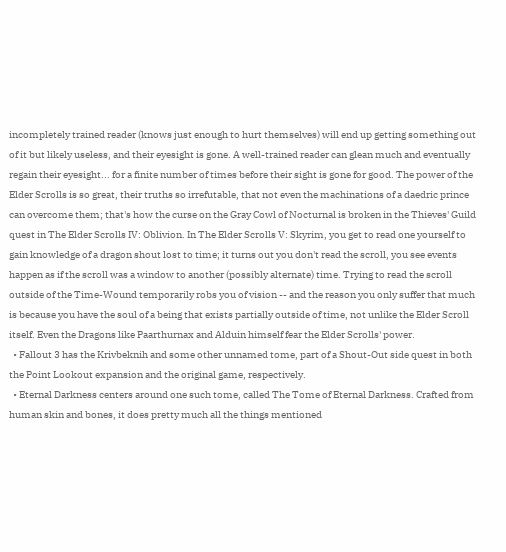incompletely trained reader (knows just enough to hurt themselves) will end up getting something out of it but likely useless, and their eyesight is gone. A well-trained reader can glean much and eventually regain their eyesight... for a finite number of times before their sight is gone for good. The power of the Elder Scrolls is so great, their truths so irrefutable, that not even the machinations of a daedric prince can overcome them; that's how the curse on the Gray Cowl of Nocturnal is broken in the Thieves' Guild quest in The Elder Scrolls IV: Oblivion. In The Elder Scrolls V: Skyrim, you get to read one yourself to gain knowledge of a dragon shout lost to time; it turns out you don't read the scroll, you see events happen as if the scroll was a window to another (possibly alternate) time. Trying to read the scroll outside of the Time-Wound temporarily robs you of vision -- and the reason you only suffer that much is because you have the soul of a being that exists partially outside of time, not unlike the Elder Scroll itself. Even the Dragons like Paarthurnax and Alduin himself fear the Elder Scrolls' power.
  • Fallout 3 has the Krivbeknih and some other unnamed tome, part of a Shout-Out side quest in both the Point Lookout expansion and the original game, respectively.
  • Eternal Darkness centers around one such tome, called The Tome of Eternal Darkness. Crafted from human skin and bones, it does pretty much all the things mentioned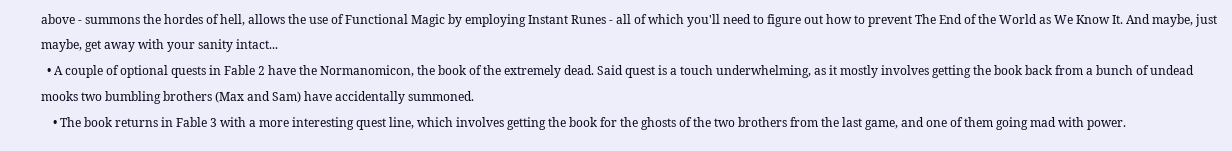above - summons the hordes of hell, allows the use of Functional Magic by employing Instant Runes - all of which you'll need to figure out how to prevent The End of the World as We Know It. And maybe, just maybe, get away with your sanity intact...
  • A couple of optional quests in Fable 2 have the Normanomicon, the book of the extremely dead. Said quest is a touch underwhelming, as it mostly involves getting the book back from a bunch of undead mooks two bumbling brothers (Max and Sam) have accidentally summoned.
    • The book returns in Fable 3 with a more interesting quest line, which involves getting the book for the ghosts of the two brothers from the last game, and one of them going mad with power.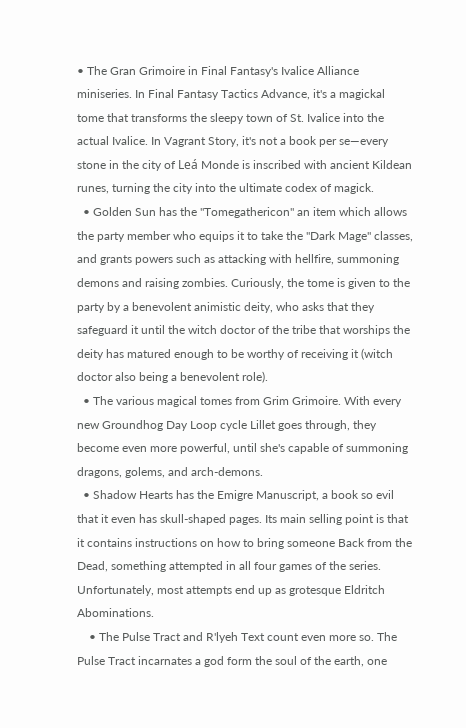• The Gran Grimoire in Final Fantasy's Ivalice Alliance miniseries. In Final Fantasy Tactics Advance, it's a magickal tome that transforms the sleepy town of St. Ivalice into the actual Ivalice. In Vagrant Story, it's not a book per se—every stone in the city of Leá Monde is inscribed with ancient Kildean runes, turning the city into the ultimate codex of magick.
  • Golden Sun has the "Tomegathericon" an item which allows the party member who equips it to take the "Dark Mage" classes, and grants powers such as attacking with hellfire, summoning demons and raising zombies. Curiously, the tome is given to the party by a benevolent animistic deity, who asks that they safeguard it until the witch doctor of the tribe that worships the deity has matured enough to be worthy of receiving it (witch doctor also being a benevolent role).
  • The various magical tomes from Grim Grimoire. With every new Groundhog Day Loop cycle Lillet goes through, they become even more powerful, until she's capable of summoning dragons, golems, and arch-demons.
  • Shadow Hearts has the Emigre Manuscript, a book so evil that it even has skull-shaped pages. Its main selling point is that it contains instructions on how to bring someone Back from the Dead, something attempted in all four games of the series. Unfortunately, most attempts end up as grotesque Eldritch Abominations.
    • The Pulse Tract and R'lyeh Text count even more so. The Pulse Tract incarnates a god form the soul of the earth, one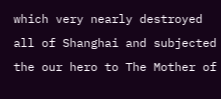which very nearly destroyed all of Shanghai and subjected the our hero to The Mother of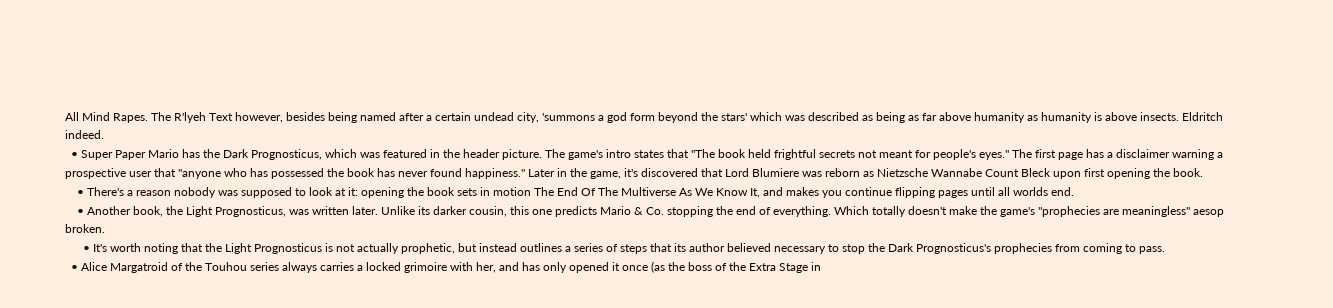All Mind Rapes. The R'lyeh Text however, besides being named after a certain undead city, 'summons a god form beyond the stars' which was described as being as far above humanity as humanity is above insects. Eldritch indeed.
  • Super Paper Mario has the Dark Prognosticus, which was featured in the header picture. The game's intro states that "The book held frightful secrets not meant for people's eyes." The first page has a disclaimer warning a prospective user that "anyone who has possessed the book has never found happiness." Later in the game, it's discovered that Lord Blumiere was reborn as Nietzsche Wannabe Count Bleck upon first opening the book.
    • There's a reason nobody was supposed to look at it: opening the book sets in motion The End Of The Multiverse As We Know It, and makes you continue flipping pages until all worlds end.
    • Another book, the Light Prognosticus, was written later. Unlike its darker cousin, this one predicts Mario & Co. stopping the end of everything. Which totally doesn't make the game's "prophecies are meaningless" aesop broken.
      • It's worth noting that the Light Prognosticus is not actually prophetic, but instead outlines a series of steps that its author believed necessary to stop the Dark Prognosticus's prophecies from coming to pass.
  • Alice Margatroid of the Touhou series always carries a locked grimoire with her, and has only opened it once (as the boss of the Extra Stage in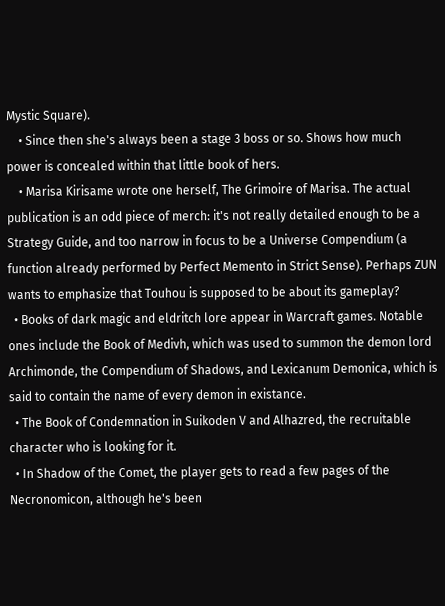Mystic Square).
    • Since then she's always been a stage 3 boss or so. Shows how much power is concealed within that little book of hers.
    • Marisa Kirisame wrote one herself, The Grimoire of Marisa. The actual publication is an odd piece of merch: it's not really detailed enough to be a Strategy Guide, and too narrow in focus to be a Universe Compendium (a function already performed by Perfect Memento in Strict Sense). Perhaps ZUN wants to emphasize that Touhou is supposed to be about its gameplay?
  • Books of dark magic and eldritch lore appear in Warcraft games. Notable ones include the Book of Medivh, which was used to summon the demon lord Archimonde, the Compendium of Shadows, and Lexicanum Demonica, which is said to contain the name of every demon in existance.
  • The Book of Condemnation in Suikoden V and Alhazred, the recruitable character who is looking for it.
  • In Shadow of the Comet, the player gets to read a few pages of the Necronomicon, although he's been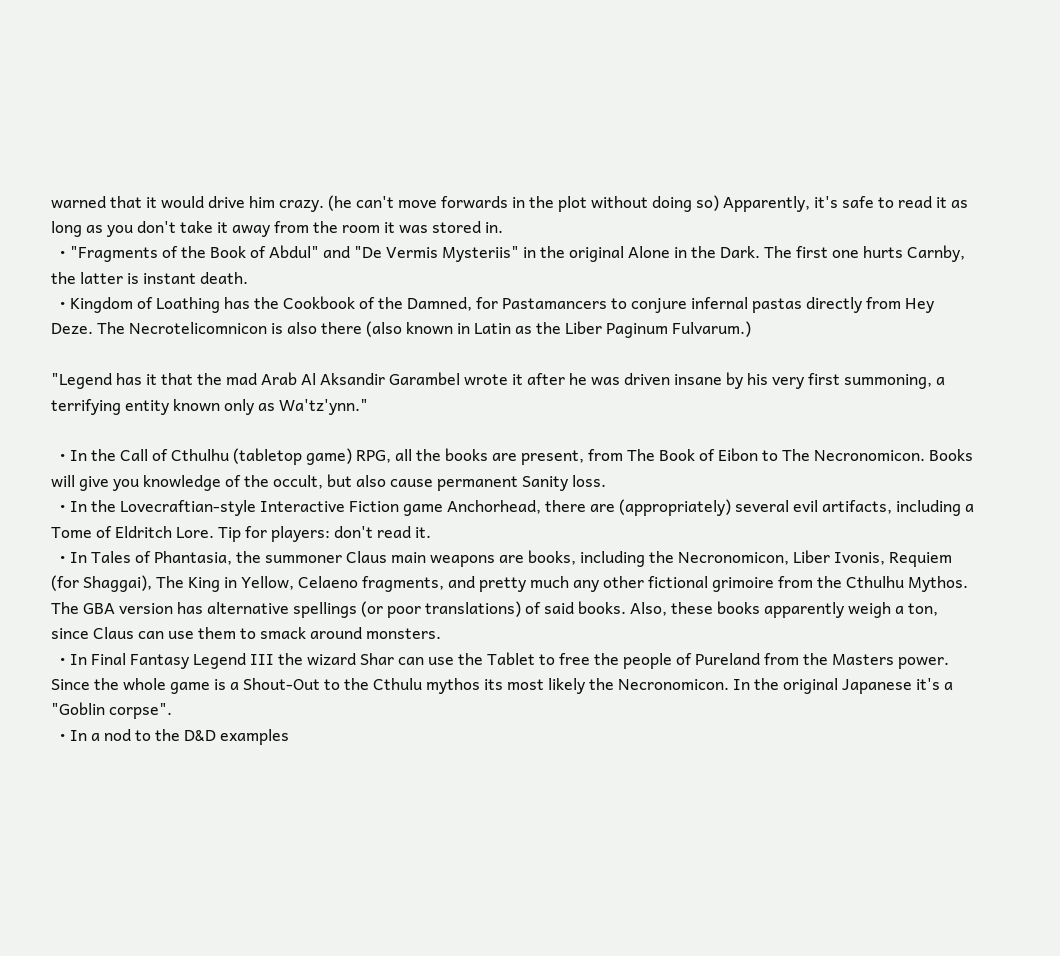warned that it would drive him crazy. (he can't move forwards in the plot without doing so) Apparently, it's safe to read it as long as you don't take it away from the room it was stored in.
  • "Fragments of the Book of Abdul" and "De Vermis Mysteriis" in the original Alone in the Dark. The first one hurts Carnby, the latter is instant death.
  • Kingdom of Loathing has the Cookbook of the Damned, for Pastamancers to conjure infernal pastas directly from Hey Deze. The Necrotelicomnicon is also there (also known in Latin as the Liber Paginum Fulvarum.)

"Legend has it that the mad Arab Al Aksandir Garambel wrote it after he was driven insane by his very first summoning, a terrifying entity known only as Wa'tz'ynn."

  • In the Call of Cthulhu (tabletop game) RPG, all the books are present, from The Book of Eibon to The Necronomicon. Books will give you knowledge of the occult, but also cause permanent Sanity loss.
  • In the Lovecraftian-style Interactive Fiction game Anchorhead, there are (appropriately) several evil artifacts, including a Tome of Eldritch Lore. Tip for players: don't read it.
  • In Tales of Phantasia, the summoner Claus main weapons are books, including the Necronomicon, Liber Ivonis, Requiem (for Shaggai), The King in Yellow, Celaeno fragments, and pretty much any other fictional grimoire from the Cthulhu Mythos. The GBA version has alternative spellings (or poor translations) of said books. Also, these books apparently weigh a ton, since Claus can use them to smack around monsters.
  • In Final Fantasy Legend III the wizard Shar can use the Tablet to free the people of Pureland from the Masters power. Since the whole game is a Shout-Out to the Cthulu mythos its most likely the Necronomicon. In the original Japanese it's a "Goblin corpse".
  • In a nod to the D&D examples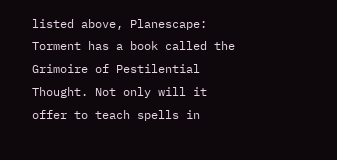listed above, Planescape: Torment has a book called the Grimoire of Pestilential Thought. Not only will it offer to teach spells in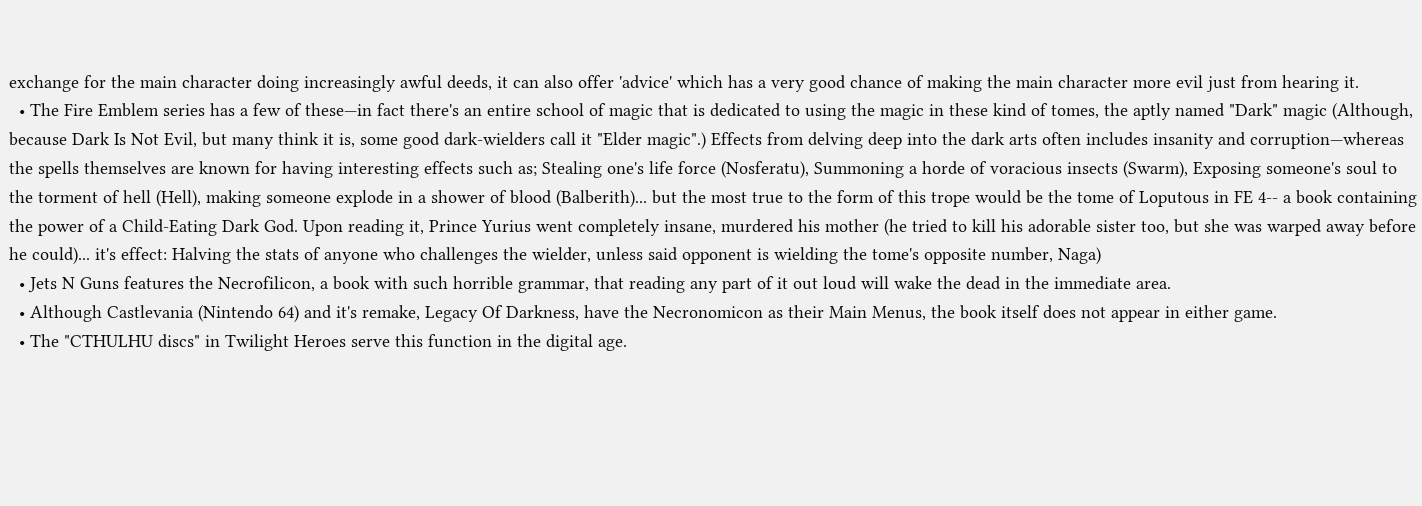exchange for the main character doing increasingly awful deeds, it can also offer 'advice' which has a very good chance of making the main character more evil just from hearing it.
  • The Fire Emblem series has a few of these—in fact there's an entire school of magic that is dedicated to using the magic in these kind of tomes, the aptly named "Dark" magic (Although, because Dark Is Not Evil, but many think it is, some good dark-wielders call it "Elder magic".) Effects from delving deep into the dark arts often includes insanity and corruption—whereas the spells themselves are known for having interesting effects such as; Stealing one's life force (Nosferatu), Summoning a horde of voracious insects (Swarm), Exposing someone's soul to the torment of hell (Hell), making someone explode in a shower of blood (Balberith)... but the most true to the form of this trope would be the tome of Loputous in FE 4-- a book containing the power of a Child-Eating Dark God. Upon reading it, Prince Yurius went completely insane, murdered his mother (he tried to kill his adorable sister too, but she was warped away before he could)... it's effect: Halving the stats of anyone who challenges the wielder, unless said opponent is wielding the tome's opposite number, Naga)
  • Jets N Guns features the Necrofilicon, a book with such horrible grammar, that reading any part of it out loud will wake the dead in the immediate area.
  • Although Castlevania (Nintendo 64) and it's remake, Legacy Of Darkness, have the Necronomicon as their Main Menus, the book itself does not appear in either game.
  • The "CTHULHU discs" in Twilight Heroes serve this function in the digital age.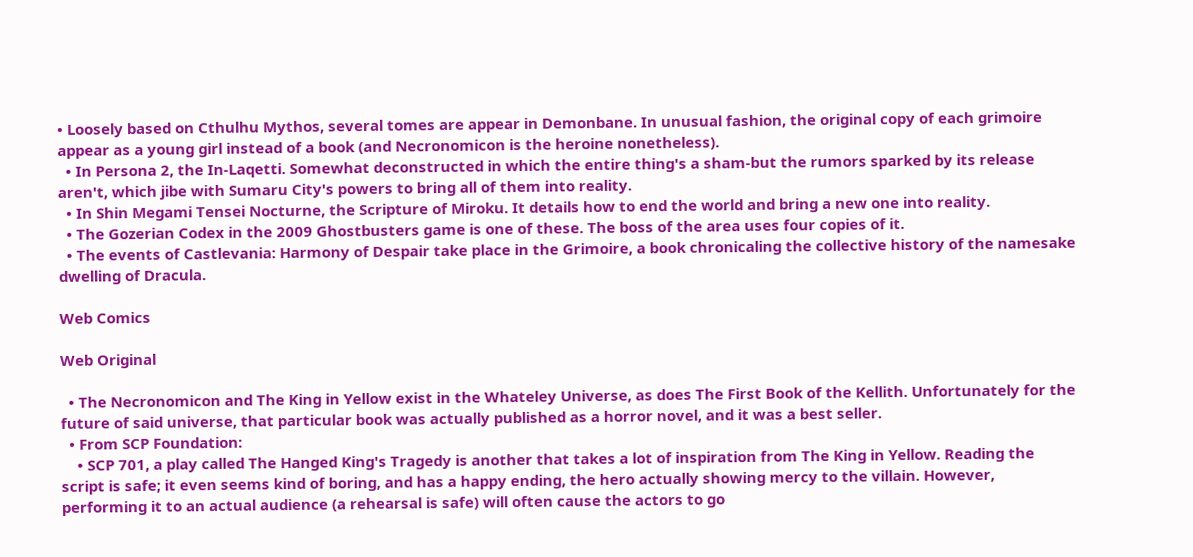• Loosely based on Cthulhu Mythos, several tomes are appear in Demonbane. In unusual fashion, the original copy of each grimoire appear as a young girl instead of a book (and Necronomicon is the heroine nonetheless).
  • In Persona 2, the In-Laqetti. Somewhat deconstructed in which the entire thing's a sham-but the rumors sparked by its release aren't, which jibe with Sumaru City's powers to bring all of them into reality.
  • In Shin Megami Tensei Nocturne, the Scripture of Miroku. It details how to end the world and bring a new one into reality.
  • The Gozerian Codex in the 2009 Ghostbusters game is one of these. The boss of the area uses four copies of it.
  • The events of Castlevania: Harmony of Despair take place in the Grimoire, a book chronicaling the collective history of the namesake dwelling of Dracula.

Web Comics

Web Original

  • The Necronomicon and The King in Yellow exist in the Whateley Universe, as does The First Book of the Kellith. Unfortunately for the future of said universe, that particular book was actually published as a horror novel, and it was a best seller.
  • From SCP Foundation:
    • SCP 701, a play called The Hanged King's Tragedy is another that takes a lot of inspiration from The King in Yellow. Reading the script is safe; it even seems kind of boring, and has a happy ending, the hero actually showing mercy to the villain. However, performing it to an actual audience (a rehearsal is safe) will often cause the actors to go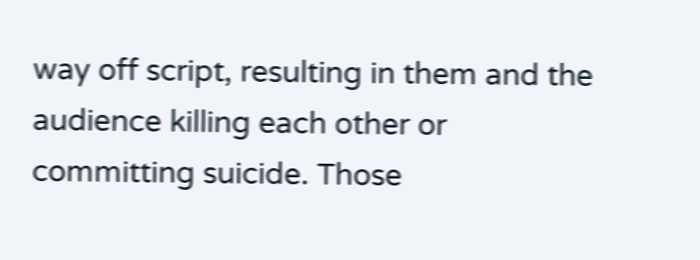way off script, resulting in them and the audience killing each other or committing suicide. Those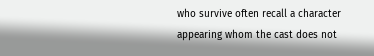who survive often recall a character appearing whom the cast does not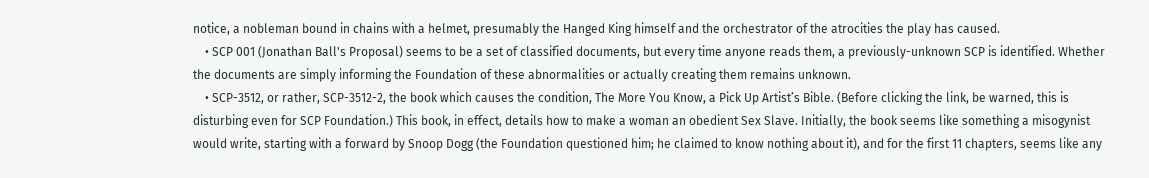notice, a nobleman bound in chains with a helmet, presumably the Hanged King himself and the orchestrator of the atrocities the play has caused.
    • SCP 001 (Jonathan Ball's Proposal) seems to be a set of classified documents, but every time anyone reads them, a previously-unknown SCP is identified. Whether the documents are simply informing the Foundation of these abnormalities or actually creating them remains unknown.
    • SCP-3512, or rather, SCP-3512-2, the book which causes the condition, The More You Know, a Pick Up Artist’s Bible. (Before clicking the link, be warned, this is disturbing even for SCP Foundation.) This book, in effect, details how to make a woman an obedient Sex Slave. Initially, the book seems like something a misogynist would write, starting with a forward by Snoop Dogg (the Foundation questioned him; he claimed to know nothing about it), and for the first 11 chapters, seems like any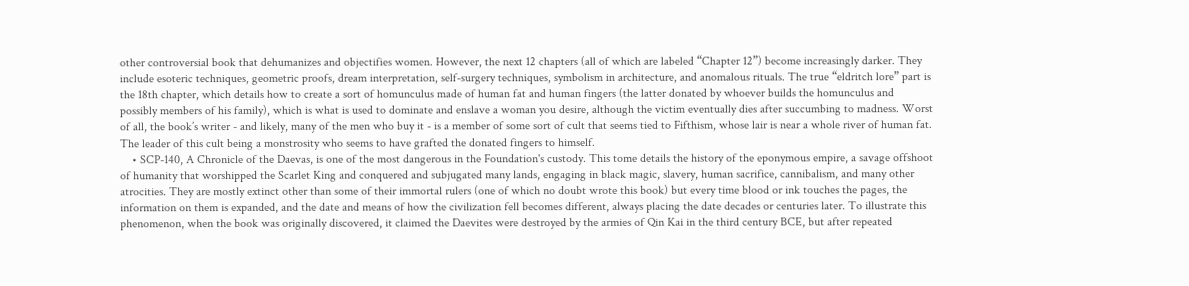other controversial book that dehumanizes and objectifies women. However, the next 12 chapters (all of which are labeled “Chapter 12”) become increasingly darker. They include esoteric techniques, geometric proofs, dream interpretation, self-surgery techniques, symbolism in architecture, and anomalous rituals. The true “eldritch lore” part is the 18th chapter, which details how to create a sort of homunculus made of human fat and human fingers (the latter donated by whoever builds the homunculus and possibly members of his family), which is what is used to dominate and enslave a woman you desire, although the victim eventually dies after succumbing to madness. Worst of all, the book’s writer - and likely, many of the men who buy it - is a member of some sort of cult that seems tied to Fifthism, whose lair is near a whole river of human fat. The leader of this cult being a monstrosity who seems to have grafted the donated fingers to himself.
    • SCP-140, A Chronicle of the Daevas, is one of the most dangerous in the Foundation's custody. This tome details the history of the eponymous empire, a savage offshoot of humanity that worshipped the Scarlet King and conquered and subjugated many lands, engaging in black magic, slavery, human sacrifice, cannibalism, and many other atrocities. They are mostly extinct other than some of their immortal rulers (one of which no doubt wrote this book) but every time blood or ink touches the pages, the information on them is expanded, and the date and means of how the civilization fell becomes different, always placing the date decades or centuries later. To illustrate this phenomenon, when the book was originally discovered, it claimed the Daevites were destroyed by the armies of Qin Kai in the third century BCE, but after repeated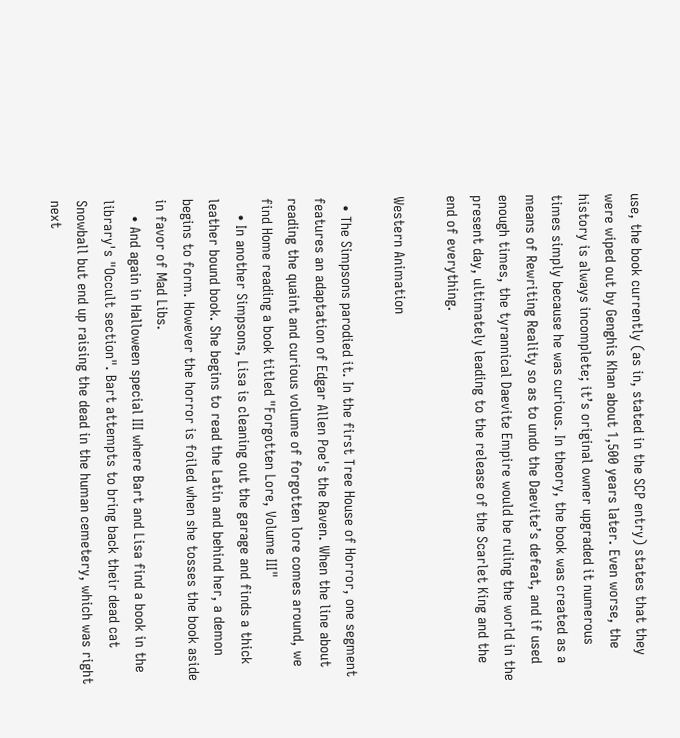use, the book currently (as in, stated in the SCP entry) states that they were wiped out by Genghis Khan about 1,500 years later. Even worse, the history is always incomplete; it’s original owner upgraded it numerous times simply because he was curious. In theory, the book was created as a means of Rewriting Reality so as to undo the Daevite’s defeat, and if used enough times, the tyrannical Daevite Empire would be ruling the world in the present day, ultimately leading to the release of the Scarlet King and the end of everything.

Western Animation

  • The Simpsons parodied it. In the first Tree House of Horror, one segment features an adaptation of Edgar Allen Poe's the Raven. When the line about reading the quaint and curious volume of forgotten lore comes around, we find Home reading a book titled "Forgotten Lore, Volume III"
    • In another Simpsons, Lisa is cleaning out the garage and finds a thick leather bound book. She begins to read the Latin and behind her, a demon begins to form. However the horror is foiled when she tosses the book aside in favor of Mad Libs.
    • And again in Halloween special III where Bart and Lisa find a book in the library's "Occult section". Bart attempts to bring back their dead cat Snowball but end up raising the dead in the human cemetery, which was right next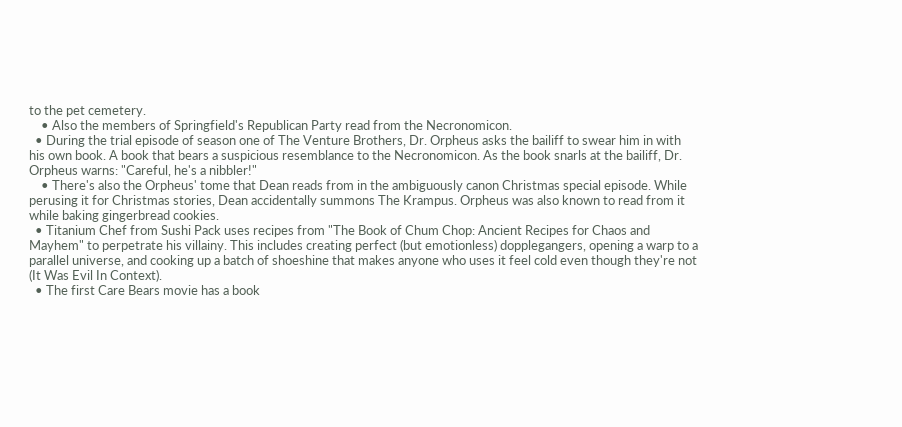to the pet cemetery.
    • Also the members of Springfield's Republican Party read from the Necronomicon.
  • During the trial episode of season one of The Venture Brothers, Dr. Orpheus asks the bailiff to swear him in with his own book. A book that bears a suspicious resemblance to the Necronomicon. As the book snarls at the bailiff, Dr. Orpheus warns: "Careful, he's a nibbler!"
    • There's also the Orpheus' tome that Dean reads from in the ambiguously canon Christmas special episode. While perusing it for Christmas stories, Dean accidentally summons The Krampus. Orpheus was also known to read from it while baking gingerbread cookies.
  • Titanium Chef from Sushi Pack uses recipes from "The Book of Chum Chop: Ancient Recipes for Chaos and Mayhem" to perpetrate his villainy. This includes creating perfect (but emotionless) dopplegangers, opening a warp to a parallel universe, and cooking up a batch of shoeshine that makes anyone who uses it feel cold even though they're not (It Was Evil In Context).
  • The first Care Bears movie has a book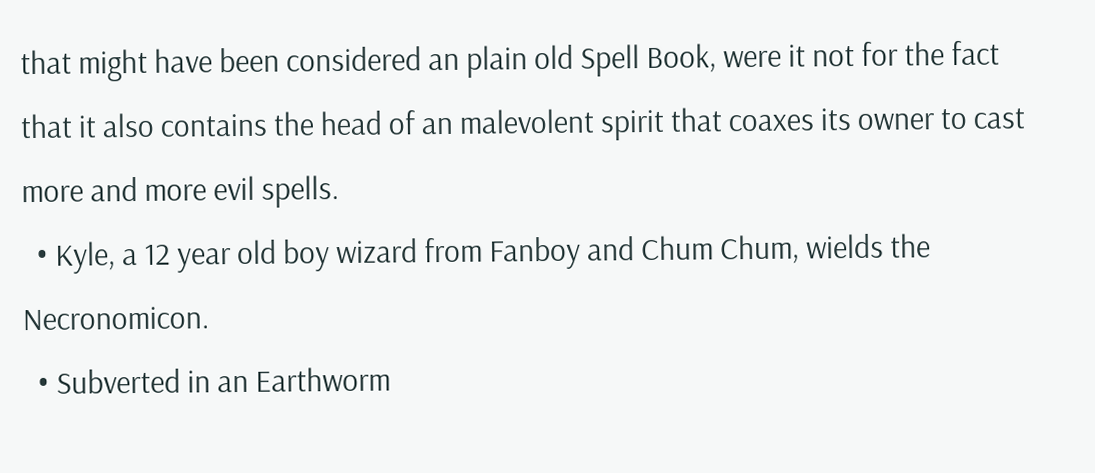that might have been considered an plain old Spell Book, were it not for the fact that it also contains the head of an malevolent spirit that coaxes its owner to cast more and more evil spells.
  • Kyle, a 12 year old boy wizard from Fanboy and Chum Chum, wields the Necronomicon.
  • Subverted in an Earthworm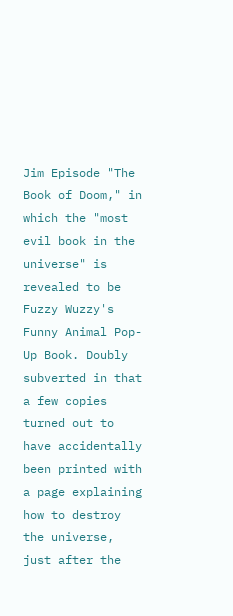Jim Episode "The Book of Doom," in which the "most evil book in the universe" is revealed to be Fuzzy Wuzzy's Funny Animal Pop-Up Book. Doubly subverted in that a few copies turned out to have accidentally been printed with a page explaining how to destroy the universe, just after the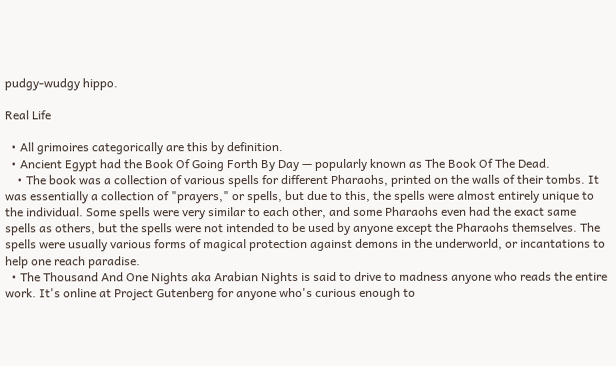pudgy-wudgy hippo.

Real Life

  • All grimoires categorically are this by definition.
  • Ancient Egypt had the Book Of Going Forth By Day — popularly known as The Book Of The Dead.
    • The book was a collection of various spells for different Pharaohs, printed on the walls of their tombs. It was essentially a collection of "prayers," or spells, but due to this, the spells were almost entirely unique to the individual. Some spells were very similar to each other, and some Pharaohs even had the exact same spells as others, but the spells were not intended to be used by anyone except the Pharaohs themselves. The spells were usually various forms of magical protection against demons in the underworld, or incantations to help one reach paradise.
  • The Thousand And One Nights aka Arabian Nights is said to drive to madness anyone who reads the entire work. It's online at Project Gutenberg for anyone who's curious enough to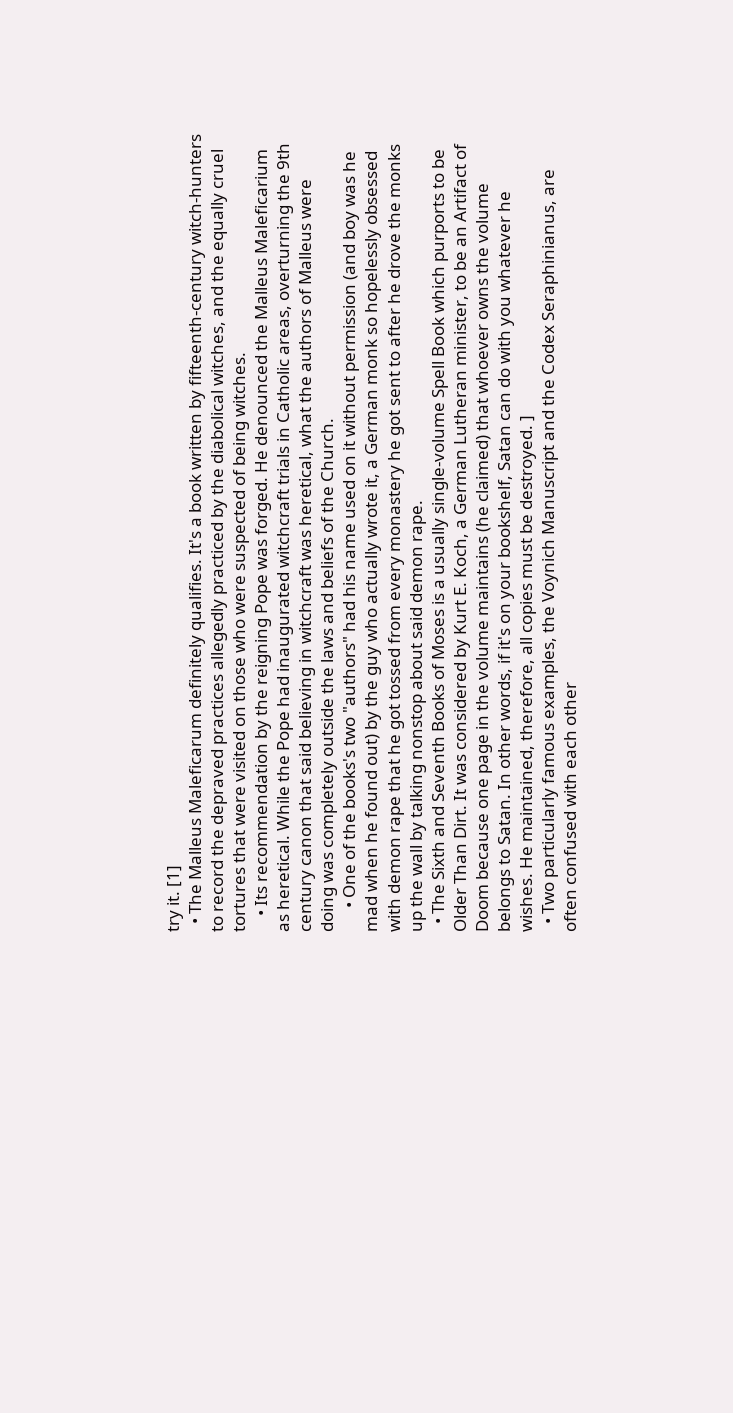try it. [1]
  • The Malleus Maleficarum definitely qualifies. It's a book written by fifteenth-century witch-hunters to record the depraved practices allegedly practiced by the diabolical witches, and the equally cruel tortures that were visited on those who were suspected of being witches.
    • Its recommendation by the reigning Pope was forged. He denounced the Malleus Maleficarium as heretical. While the Pope had inaugurated witchcraft trials in Catholic areas, overturning the 9th century canon that said believing in witchcraft was heretical, what the authors of Malleus were doing was completely outside the laws and beliefs of the Church.
      • One of the books's two "authors" had his name used on it without permission (and boy was he mad when he found out) by the guy who actually wrote it, a German monk so hopelessly obsessed with demon rape that he got tossed from every monastery he got sent to after he drove the monks up the wall by talking nonstop about said demon rape.
  • The Sixth and Seventh Books of Moses is a usually single-volume Spell Book which purports to be Older Than Dirt. It was considered by Kurt E. Koch, a German Lutheran minister, to be an Artifact of Doom because one page in the volume maintains (he claimed) that whoever owns the volume belongs to Satan. In other words, if it's on your bookshelf, Satan can do with you whatever he wishes. He maintained, therefore, all copies must be destroyed. ]
  • Two particularly famous examples, the Voynich Manuscript and the Codex Seraphinianus, are often confused with each other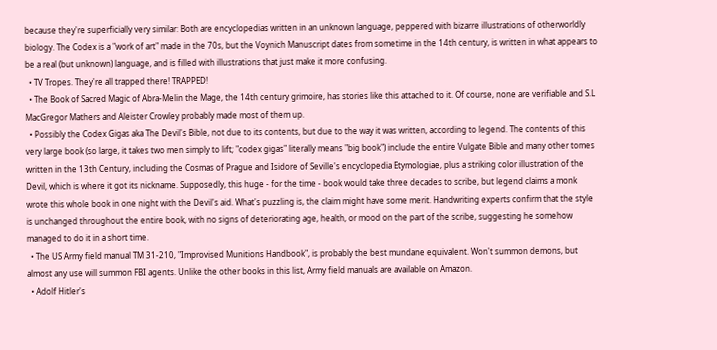because they're superficially very similar: Both are encyclopedias written in an unknown language, peppered with bizarre illustrations of otherworldly biology. The Codex is a "work of art" made in the 70s, but the Voynich Manuscript dates from sometime in the 14th century, is written in what appears to be a real (but unknown) language, and is filled with illustrations that just make it more confusing.
  • TV Tropes. They're all trapped there! TRAPPED!
  • The Book of Sacred Magic of Abra-Melin the Mage, the 14th century grimoire, has stories like this attached to it. Of course, none are verifiable and S.L MacGregor Mathers and Aleister Crowley probably made most of them up.
  • Possibly the Codex Gigas aka The Devil's Bible, not due to its contents, but due to the way it was written, according to legend. The contents of this very large book (so large, it takes two men simply to lift; "codex gigas" literally means "big book") include the entire Vulgate Bible and many other tomes written in the 13th Century, including the Cosmas of Prague and Isidore of Seville's encyclopedia Etymologiae, plus a striking color illustration of the Devil, which is where it got its nickname. Supposedly, this huge - for the time - book would take three decades to scribe, but legend claims a monk wrote this whole book in one night with the Devil's aid. What's puzzling is, the claim might have some merit. Handwriting experts confirm that the style is unchanged throughout the entire book, with no signs of deteriorating age, health, or mood on the part of the scribe, suggesting he somehow managed to do it in a short time.
  • The US Army field manual TM 31-210, "Improvised Munitions Handbook", is probably the best mundane equivalent. Won't summon demons, but almost any use will summon FBI agents. Unlike the other books in this list, Army field manuals are available on Amazon.
  • Adolf Hitler's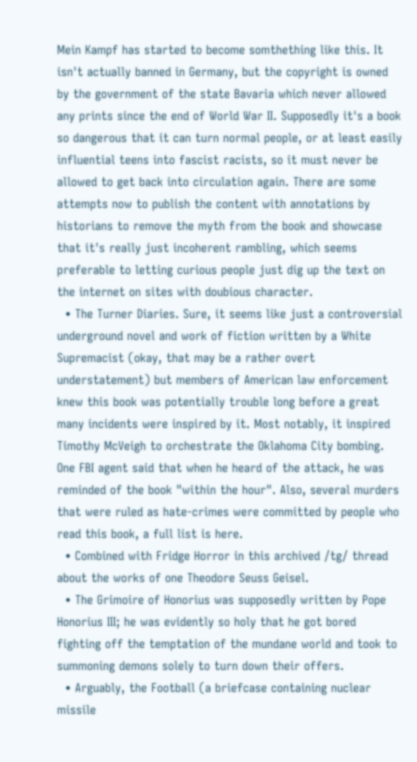Mein Kampf has started to become somthething like this. It isn't actually banned in Germany, but the copyright is owned by the government of the state Bavaria which never allowed any prints since the end of World War II. Supposedly it's a book so dangerous that it can turn normal people, or at least easily influential teens into fascist racists, so it must never be allowed to get back into circulation again. There are some attempts now to publish the content with annotations by historians to remove the myth from the book and showcase that it's really just incoherent rambling, which seems preferable to letting curious people just dig up the text on the internet on sites with doubious character.
  • The Turner Diaries. Sure, it seems like just a controversial underground novel and work of fiction written by a White Supremacist (okay, that may be a rather overt understatement) but members of American law enforcement knew this book was potentially trouble long before a great many incidents were inspired by it. Most notably, it inspired Timothy McVeigh to orchestrate the Oklahoma City bombing. One FBI agent said that when he heard of the attack, he was reminded of the book "within the hour". Also, several murders that were ruled as hate-crimes were committed by people who read this book, a full list is here.
  • Combined with Fridge Horror in this archived /tg/ thread about the works of one Theodore Seuss Geisel.
  • The Grimoire of Honorius was supposedly written by Pope Honorius III; he was evidently so holy that he got bored fighting off the temptation of the mundane world and took to summoning demons solely to turn down their offers.
  • Arguably, the Football (a briefcase containing nuclear missile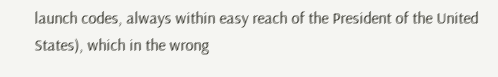launch codes, always within easy reach of the President of the United States), which in the wrong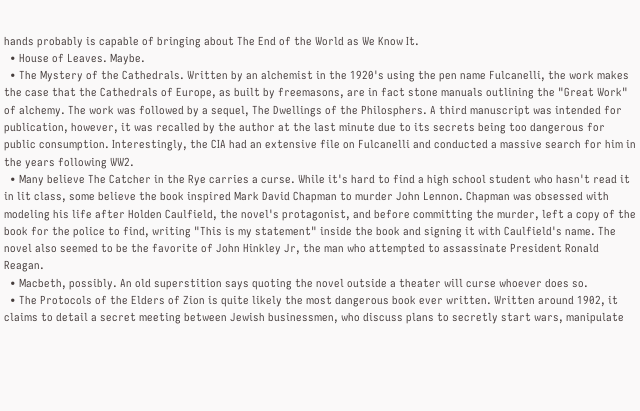hands probably is capable of bringing about The End of the World as We Know It.
  • House of Leaves. Maybe.
  • The Mystery of the Cathedrals. Written by an alchemist in the 1920's using the pen name Fulcanelli, the work makes the case that the Cathedrals of Europe, as built by freemasons, are in fact stone manuals outlining the "Great Work" of alchemy. The work was followed by a sequel, The Dwellings of the Philosphers. A third manuscript was intended for publication, however, it was recalled by the author at the last minute due to its secrets being too dangerous for public consumption. Interestingly, the CIA had an extensive file on Fulcanelli and conducted a massive search for him in the years following WW2.
  • Many believe The Catcher in the Rye carries a curse. While it's hard to find a high school student who hasn't read it in lit class, some believe the book inspired Mark David Chapman to murder John Lennon. Chapman was obsessed with modeling his life after Holden Caulfield, the novel's protagonist, and before committing the murder, left a copy of the book for the police to find, writing "This is my statement" inside the book and signing it with Caulfield's name. The novel also seemed to be the favorite of John Hinkley Jr, the man who attempted to assassinate President Ronald Reagan.
  • Macbeth, possibly. An old superstition says quoting the novel outside a theater will curse whoever does so.
  • The Protocols of the Elders of Zion is quite likely the most dangerous book ever written. Written around 1902, it claims to detail a secret meeting between Jewish businessmen, who discuss plans to secretly start wars, manipulate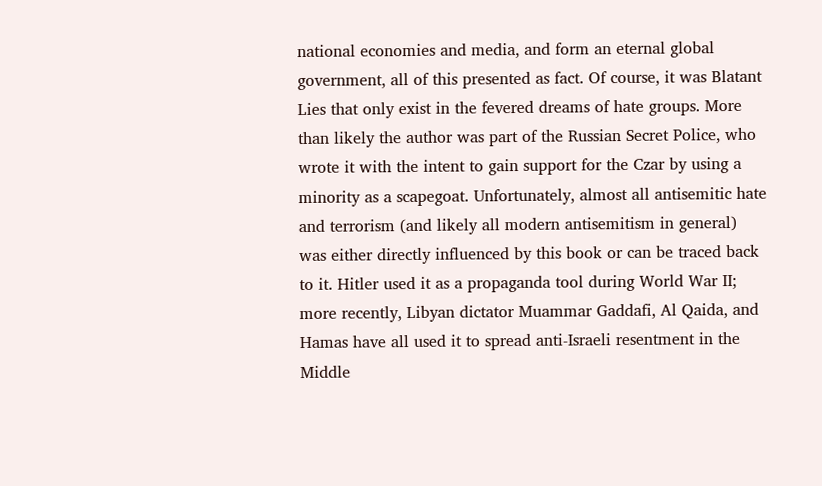national economies and media, and form an eternal global government, all of this presented as fact. Of course, it was Blatant Lies that only exist in the fevered dreams of hate groups. More than likely the author was part of the Russian Secret Police, who wrote it with the intent to gain support for the Czar by using a minority as a scapegoat. Unfortunately, almost all antisemitic hate and terrorism (and likely all modern antisemitism in general) was either directly influenced by this book or can be traced back to it. Hitler used it as a propaganda tool during World War II; more recently, Libyan dictator Muammar Gaddafi, Al Qaida, and Hamas have all used it to spread anti-Israeli resentment in the Middle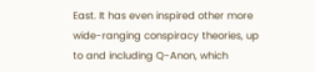East. It has even inspired other more wide-ranging conspiracy theories, up to and including Q-Anon, which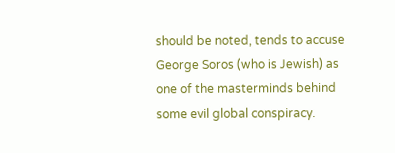should be noted, tends to accuse George Soros (who is Jewish) as one of the masterminds behind some evil global conspiracy.